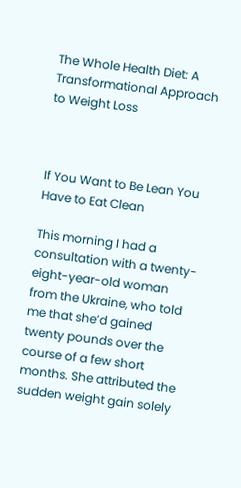The Whole Health Diet: A Transformational Approach to Weight Loss



If You Want to Be Lean You Have to Eat Clean

This morning I had a consultation with a twenty-eight-year-old woman from the Ukraine, who told me that she’d gained twenty pounds over the course of a few short months. She attributed the sudden weight gain solely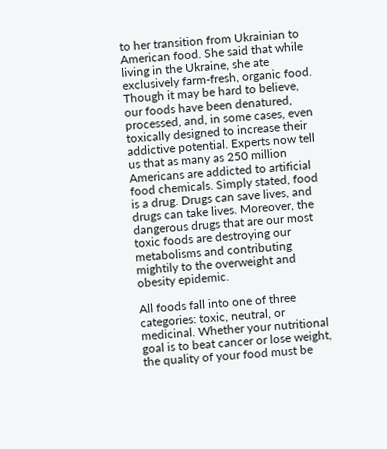to her transition from Ukrainian to American food. She said that while living in the Ukraine, she ate exclusively farm-fresh, organic food. Though it may be hard to believe, our foods have been denatured, processed, and, in some cases, even toxically designed to increase their addictive potential. Experts now tell us that as many as 250 million Americans are addicted to artificial food chemicals. Simply stated, food is a drug. Drugs can save lives, and drugs can take lives. Moreover, the dangerous drugs that are our most toxic foods are destroying our metabolisms and contributing mightily to the overweight and obesity epidemic.

All foods fall into one of three categories: toxic, neutral, or medicinal. Whether your nutritional goal is to beat cancer or lose weight, the quality of your food must be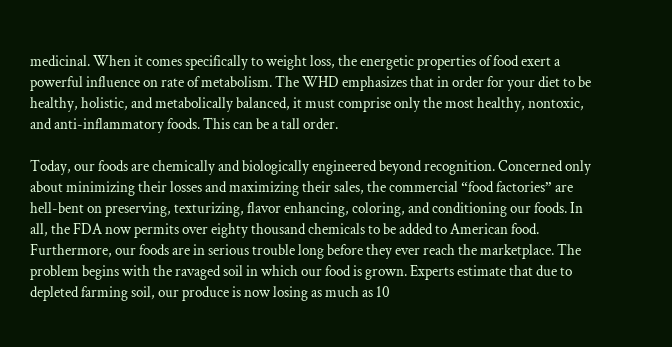medicinal. When it comes specifically to weight loss, the energetic properties of food exert a powerful influence on rate of metabolism. The WHD emphasizes that in order for your diet to be healthy, holistic, and metabolically balanced, it must comprise only the most healthy, nontoxic, and anti-inflammatory foods. This can be a tall order.

Today, our foods are chemically and biologically engineered beyond recognition. Concerned only about minimizing their losses and maximizing their sales, the commercial “food factories” are hell-bent on preserving, texturizing, flavor enhancing, coloring, and conditioning our foods. In all, the FDA now permits over eighty thousand chemicals to be added to American food. Furthermore, our foods are in serious trouble long before they ever reach the marketplace. The problem begins with the ravaged soil in which our food is grown. Experts estimate that due to depleted farming soil, our produce is now losing as much as 10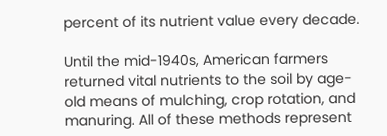percent of its nutrient value every decade.

Until the mid-1940s, American farmers returned vital nutrients to the soil by age-old means of mulching, crop rotation, and manuring. All of these methods represent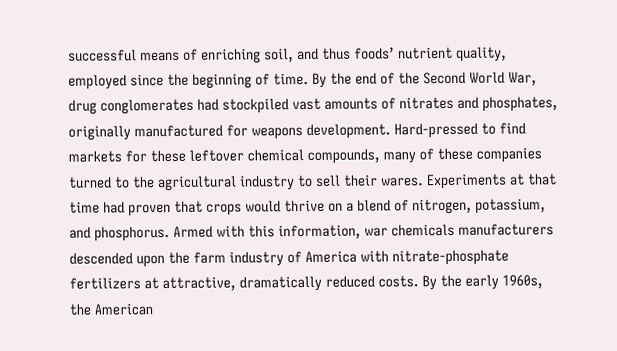successful means of enriching soil, and thus foods’ nutrient quality, employed since the beginning of time. By the end of the Second World War, drug conglomerates had stockpiled vast amounts of nitrates and phosphates, originally manufactured for weapons development. Hard-pressed to find markets for these leftover chemical compounds, many of these companies turned to the agricultural industry to sell their wares. Experiments at that time had proven that crops would thrive on a blend of nitrogen, potassium, and phosphorus. Armed with this information, war chemicals manufacturers descended upon the farm industry of America with nitrate-phosphate fertilizers at attractive, dramatically reduced costs. By the early 1960s, the American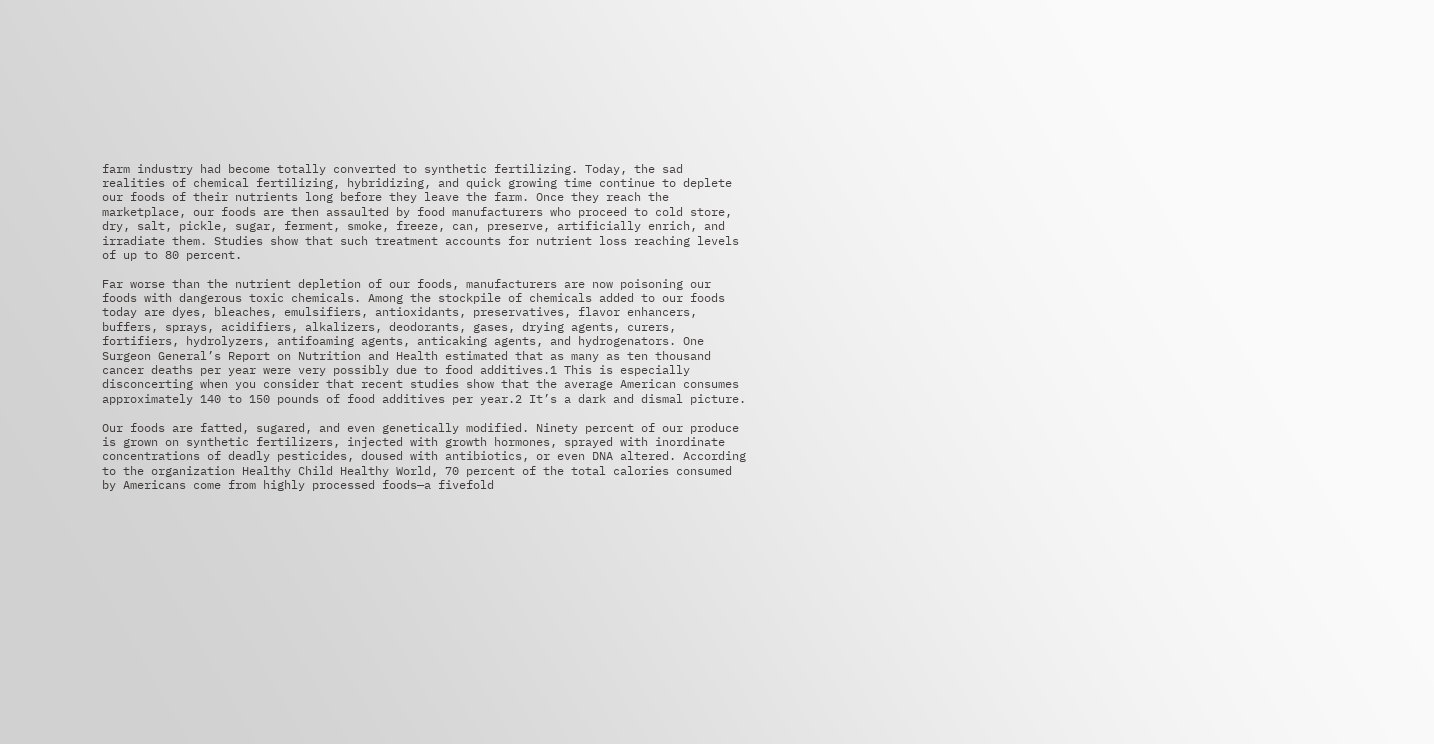farm industry had become totally converted to synthetic fertilizing. Today, the sad realities of chemical fertilizing, hybridizing, and quick growing time continue to deplete our foods of their nutrients long before they leave the farm. Once they reach the marketplace, our foods are then assaulted by food manufacturers who proceed to cold store, dry, salt, pickle, sugar, ferment, smoke, freeze, can, preserve, artificially enrich, and irradiate them. Studies show that such treatment accounts for nutrient loss reaching levels of up to 80 percent.

Far worse than the nutrient depletion of our foods, manufacturers are now poisoning our foods with dangerous toxic chemicals. Among the stockpile of chemicals added to our foods today are dyes, bleaches, emulsifiers, antioxidants, preservatives, flavor enhancers, buffers, sprays, acidifiers, alkalizers, deodorants, gases, drying agents, curers, fortifiers, hydrolyzers, antifoaming agents, anticaking agents, and hydrogenators. One Surgeon General’s Report on Nutrition and Health estimated that as many as ten thousand cancer deaths per year were very possibly due to food additives.1 This is especially disconcerting when you consider that recent studies show that the average American consumes approximately 140 to 150 pounds of food additives per year.2 It’s a dark and dismal picture.

Our foods are fatted, sugared, and even genetically modified. Ninety percent of our produce is grown on synthetic fertilizers, injected with growth hormones, sprayed with inordinate concentrations of deadly pesticides, doused with antibiotics, or even DNA altered. According to the organization Healthy Child Healthy World, 70 percent of the total calories consumed by Americans come from highly processed foods—a fivefold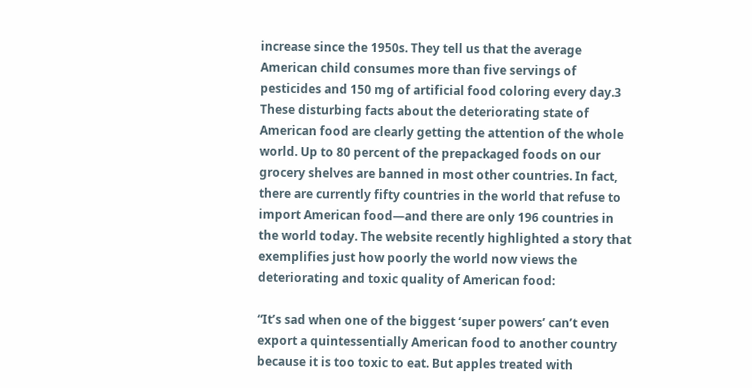increase since the 1950s. They tell us that the average American child consumes more than five servings of pesticides and 150 mg of artificial food coloring every day.3 These disturbing facts about the deteriorating state of American food are clearly getting the attention of the whole world. Up to 80 percent of the prepackaged foods on our grocery shelves are banned in most other countries. In fact, there are currently fifty countries in the world that refuse to import American food—and there are only 196 countries in the world today. The website recently highlighted a story that exemplifies just how poorly the world now views the deteriorating and toxic quality of American food:

“It’s sad when one of the biggest ‘super powers’ can’t even export a quintessentially American food to another country because it is too toxic to eat. But apples treated with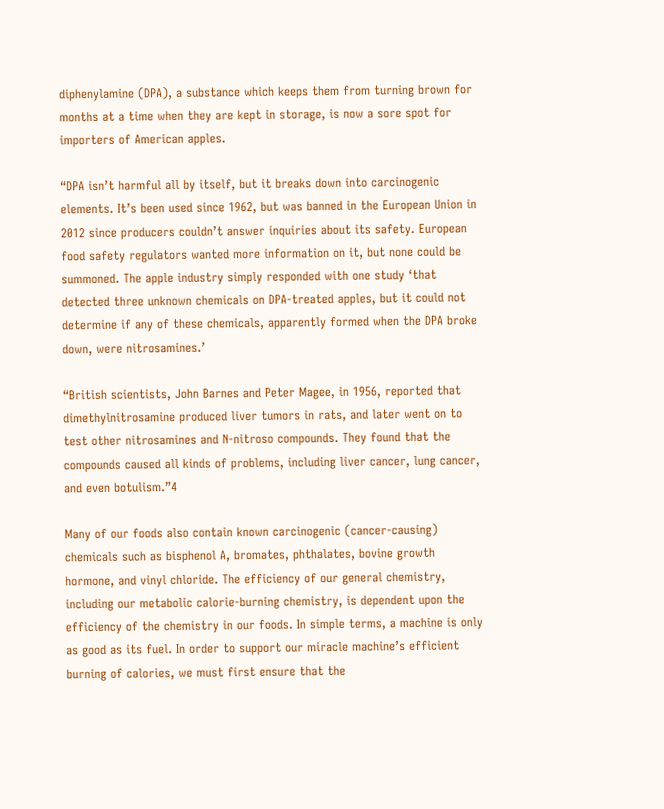diphenylamine (DPA), a substance which keeps them from turning brown for months at a time when they are kept in storage, is now a sore spot for importers of American apples.

“DPA isn’t harmful all by itself, but it breaks down into carcinogenic elements. It’s been used since 1962, but was banned in the European Union in 2012 since producers couldn’t answer inquiries about its safety. European food safety regulators wanted more information on it, but none could be summoned. The apple industry simply responded with one study ‘that detected three unknown chemicals on DPA-treated apples, but it could not determine if any of these chemicals, apparently formed when the DPA broke down, were nitrosamines.’

“British scientists, John Barnes and Peter Magee, in 1956, reported that dimethylnitrosamine produced liver tumors in rats, and later went on to test other nitrosamines and N-nitroso compounds. They found that the compounds caused all kinds of problems, including liver cancer, lung cancer, and even botulism.”4

Many of our foods also contain known carcinogenic (cancer-causing) chemicals such as bisphenol A, bromates, phthalates, bovine growth hormone, and vinyl chloride. The efficiency of our general chemistry, including our metabolic calorie-burning chemistry, is dependent upon the efficiency of the chemistry in our foods. In simple terms, a machine is only as good as its fuel. In order to support our miracle machine’s efficient burning of calories, we must first ensure that the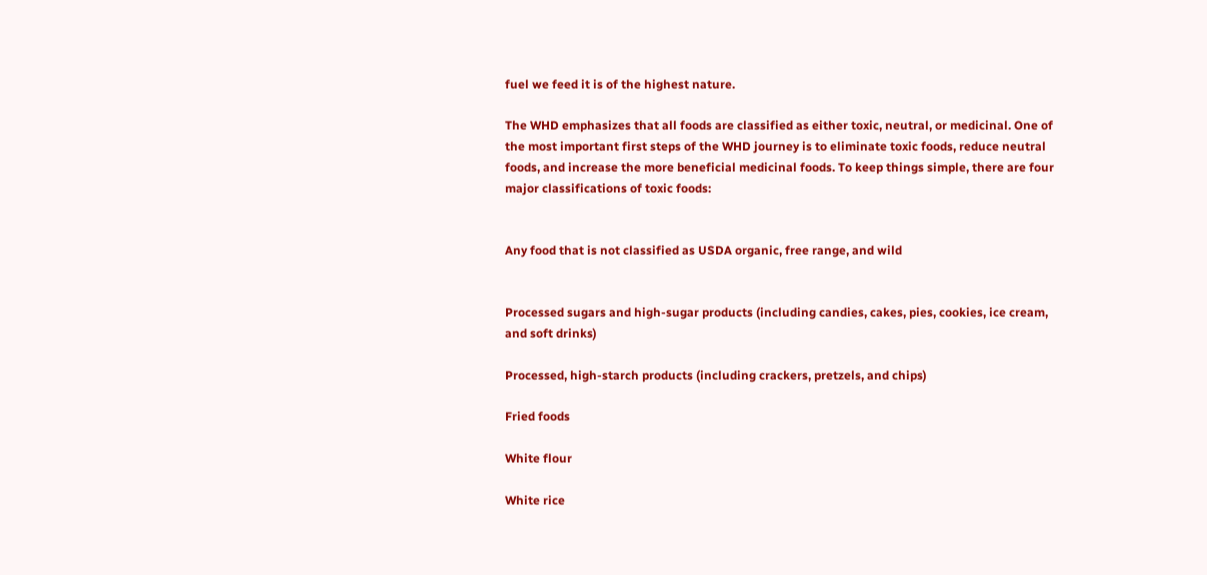fuel we feed it is of the highest nature.

The WHD emphasizes that all foods are classified as either toxic, neutral, or medicinal. One of the most important first steps of the WHD journey is to eliminate toxic foods, reduce neutral foods, and increase the more beneficial medicinal foods. To keep things simple, there are four major classifications of toxic foods:


Any food that is not classified as USDA organic, free range, and wild


Processed sugars and high-sugar products (including candies, cakes, pies, cookies, ice cream, and soft drinks)

Processed, high-starch products (including crackers, pretzels, and chips)

Fried foods

White flour

White rice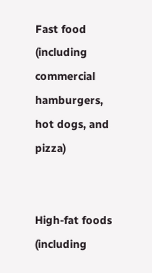Fast food (including commercial hamburgers, hot dogs, and pizza)


High-fat foods (including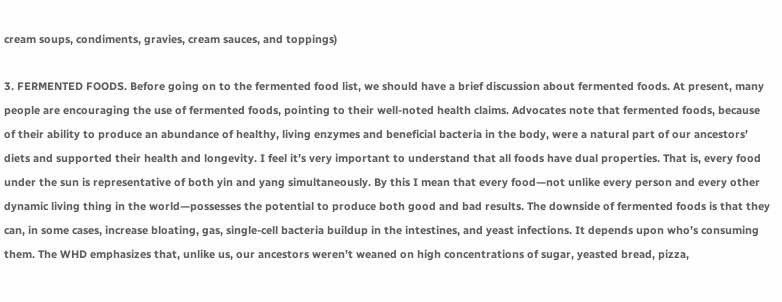cream soups, condiments, gravies, cream sauces, and toppings)

3. FERMENTED FOODS. Before going on to the fermented food list, we should have a brief discussion about fermented foods. At present, many people are encouraging the use of fermented foods, pointing to their well-noted health claims. Advocates note that fermented foods, because of their ability to produce an abundance of healthy, living enzymes and beneficial bacteria in the body, were a natural part of our ancestors’ diets and supported their health and longevity. I feel it’s very important to understand that all foods have dual properties. That is, every food under the sun is representative of both yin and yang simultaneously. By this I mean that every food—not unlike every person and every other dynamic living thing in the world—possesses the potential to produce both good and bad results. The downside of fermented foods is that they can, in some cases, increase bloating, gas, single-cell bacteria buildup in the intestines, and yeast infections. It depends upon who’s consuming them. The WHD emphasizes that, unlike us, our ancestors weren’t weaned on high concentrations of sugar, yeasted bread, pizza,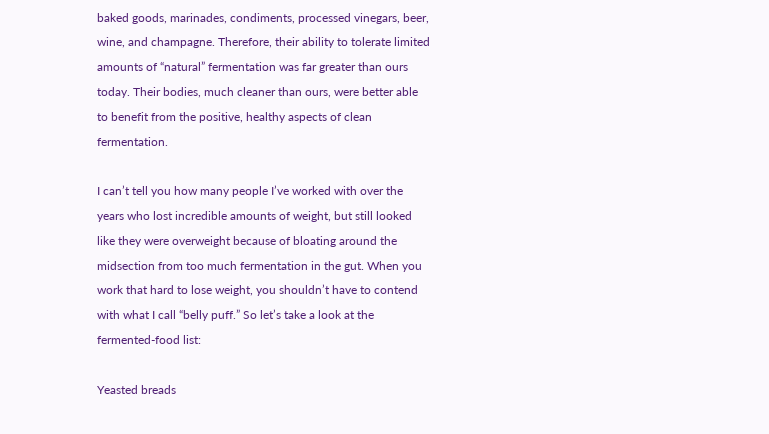baked goods, marinades, condiments, processed vinegars, beer, wine, and champagne. Therefore, their ability to tolerate limited amounts of “natural” fermentation was far greater than ours today. Their bodies, much cleaner than ours, were better able to benefit from the positive, healthy aspects of clean fermentation.

I can’t tell you how many people I’ve worked with over the years who lost incredible amounts of weight, but still looked like they were overweight because of bloating around the midsection from too much fermentation in the gut. When you work that hard to lose weight, you shouldn’t have to contend with what I call “belly puff.” So let’s take a look at the fermented-food list:

Yeasted breads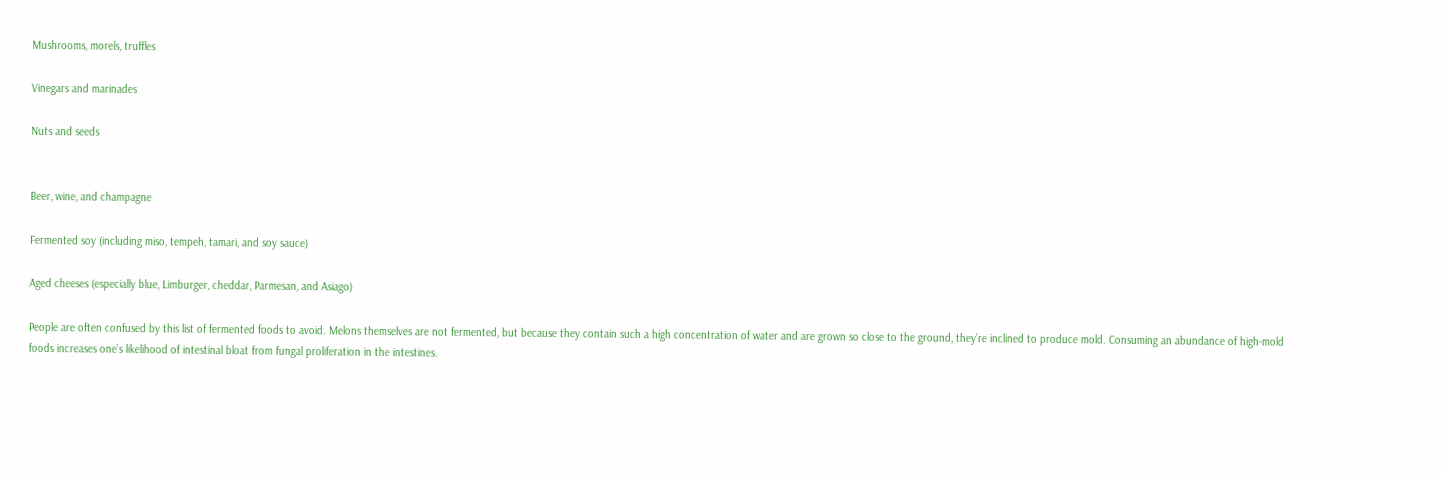Mushrooms, morels, truffles

Vinegars and marinades

Nuts and seeds


Beer, wine, and champagne

Fermented soy (including miso, tempeh, tamari, and soy sauce)

Aged cheeses (especially blue, Limburger, cheddar, Parmesan, and Asiago)

People are often confused by this list of fermented foods to avoid. Melons themselves are not fermented, but because they contain such a high concentration of water and are grown so close to the ground, they’re inclined to produce mold. Consuming an abundance of high-mold foods increases one’s likelihood of intestinal bloat from fungal proliferation in the intestines.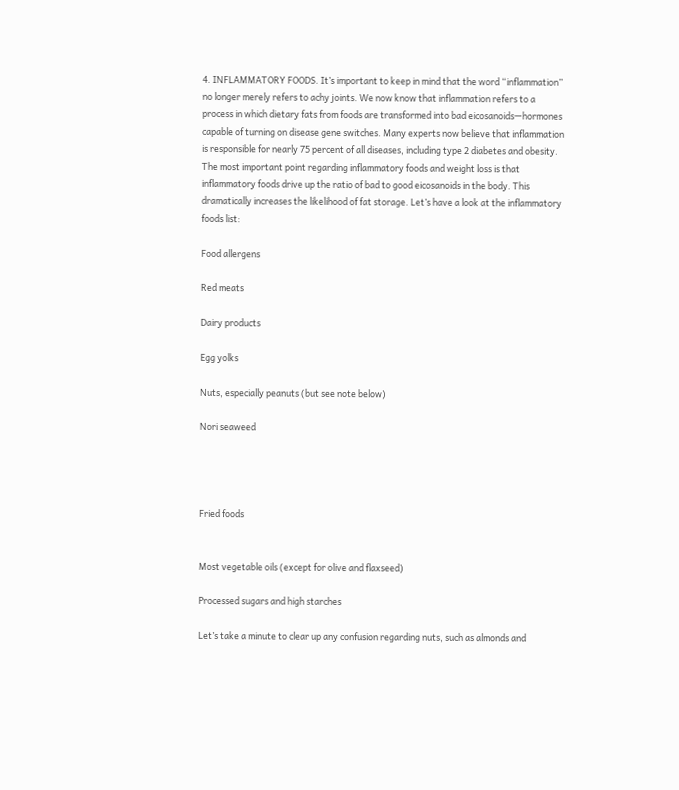4. INFLAMMATORY FOODS. It’s important to keep in mind that the word “inflammation” no longer merely refers to achy joints. We now know that inflammation refers to a process in which dietary fats from foods are transformed into bad eicosanoids—hormones capable of turning on disease gene switches. Many experts now believe that inflammation is responsible for nearly 75 percent of all diseases, including type 2 diabetes and obesity. The most important point regarding inflammatory foods and weight loss is that inflammatory foods drive up the ratio of bad to good eicosanoids in the body. This dramatically increases the likelihood of fat storage. Let’s have a look at the inflammatory foods list:

Food allergens

Red meats

Dairy products

Egg yolks

Nuts, especially peanuts (but see note below)

Nori seaweed




Fried foods


Most vegetable oils (except for olive and flaxseed)

Processed sugars and high starches

Let’s take a minute to clear up any confusion regarding nuts, such as almonds and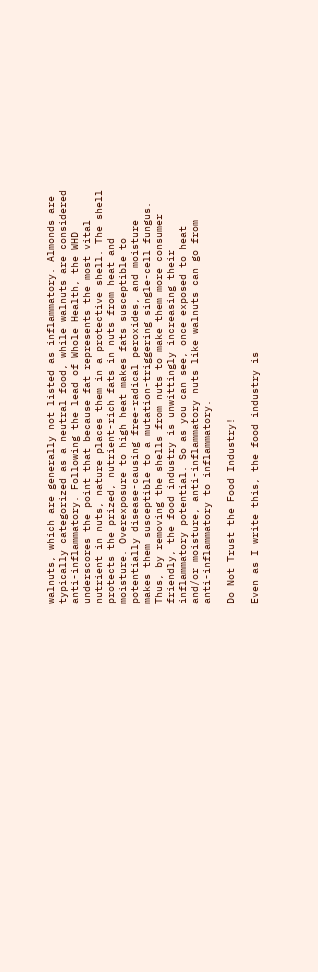walnuts, which are generally not listed as inflammatory. Almonds are typically categorized as a neutral food, while walnuts are considered anti-inflammatory. Following the lead of Whole Health, the WHD underscores the point that because fat represents the most vital nutrient in nuts, nature places them in a protective shell. The shell protects the prized, nutrient-rich fats in nuts from heat and moisture. Overexposure to high heat makes fats susceptible to potentially disease-causing free-radical peroxides, and moisture makes them susceptible to a mutation-triggering single-cell fungus. Thus, by removing the shells from nuts to make them more consumer friendly, the food industry is unwittingly increasing their inflammatory potential. So as you can see, once exposed to heat and/or moisture, anti-inflammatory nuts like walnuts can go from anti-inflammatory to inflammatory.

Do Not Trust the Food Industry!

Even as I write this, the food industry is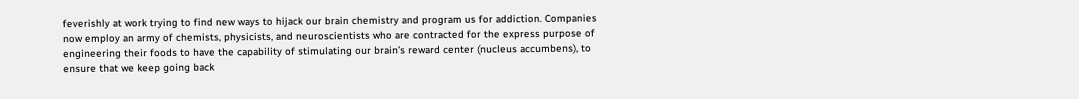feverishly at work trying to find new ways to hijack our brain chemistry and program us for addiction. Companies now employ an army of chemists, physicists, and neuroscientists who are contracted for the express purpose of engineering their foods to have the capability of stimulating our brain’s reward center (nucleus accumbens), to ensure that we keep going back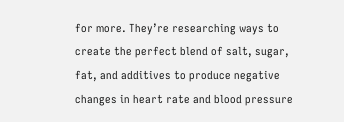for more. They’re researching ways to create the perfect blend of salt, sugar, fat, and additives to produce negative changes in heart rate and blood pressure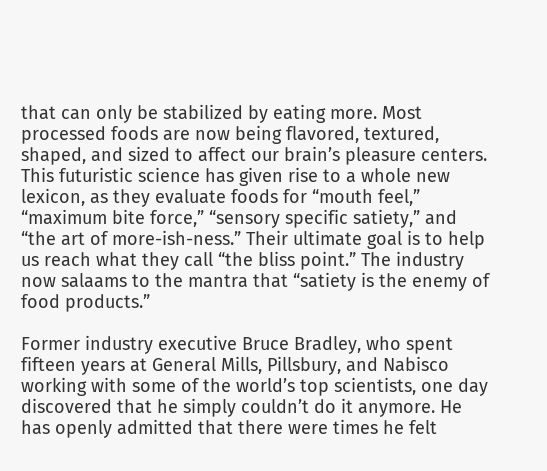that can only be stabilized by eating more. Most processed foods are now being flavored, textured, shaped, and sized to affect our brain’s pleasure centers. This futuristic science has given rise to a whole new lexicon, as they evaluate foods for “mouth feel,” “maximum bite force,” “sensory specific satiety,” and “the art of more-ish-ness.” Their ultimate goal is to help us reach what they call “the bliss point.” The industry now salaams to the mantra that “satiety is the enemy of food products.”

Former industry executive Bruce Bradley, who spent fifteen years at General Mills, Pillsbury, and Nabisco working with some of the world’s top scientists, one day discovered that he simply couldn’t do it anymore. He has openly admitted that there were times he felt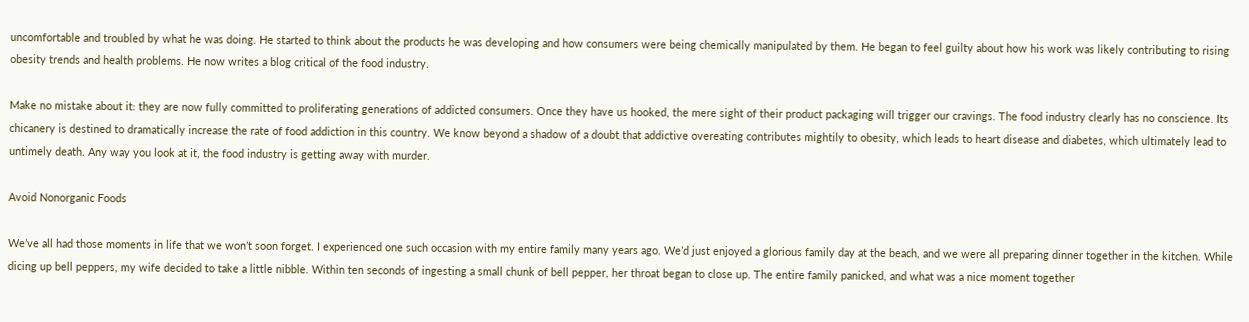uncomfortable and troubled by what he was doing. He started to think about the products he was developing and how consumers were being chemically manipulated by them. He began to feel guilty about how his work was likely contributing to rising obesity trends and health problems. He now writes a blog critical of the food industry.

Make no mistake about it: they are now fully committed to proliferating generations of addicted consumers. Once they have us hooked, the mere sight of their product packaging will trigger our cravings. The food industry clearly has no conscience. Its chicanery is destined to dramatically increase the rate of food addiction in this country. We know beyond a shadow of a doubt that addictive overeating contributes mightily to obesity, which leads to heart disease and diabetes, which ultimately lead to untimely death. Any way you look at it, the food industry is getting away with murder.

Avoid Nonorganic Foods

We’ve all had those moments in life that we won’t soon forget. I experienced one such occasion with my entire family many years ago. We’d just enjoyed a glorious family day at the beach, and we were all preparing dinner together in the kitchen. While dicing up bell peppers, my wife decided to take a little nibble. Within ten seconds of ingesting a small chunk of bell pepper, her throat began to close up. The entire family panicked, and what was a nice moment together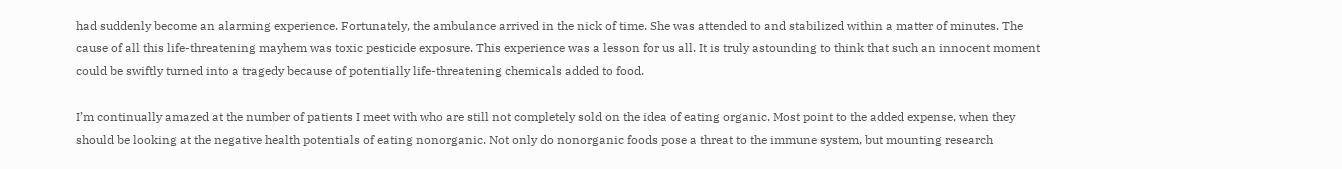had suddenly become an alarming experience. Fortunately, the ambulance arrived in the nick of time. She was attended to and stabilized within a matter of minutes. The cause of all this life-threatening mayhem was toxic pesticide exposure. This experience was a lesson for us all. It is truly astounding to think that such an innocent moment could be swiftly turned into a tragedy because of potentially life-threatening chemicals added to food.

I’m continually amazed at the number of patients I meet with who are still not completely sold on the idea of eating organic. Most point to the added expense, when they should be looking at the negative health potentials of eating nonorganic. Not only do nonorganic foods pose a threat to the immune system, but mounting research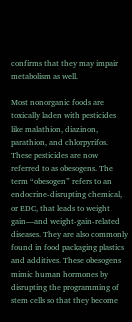confirms that they may impair metabolism as well.

Most nonorganic foods are toxically laden with pesticides like malathion, diazinon, parathion, and chlorpyrifos. These pesticides are now referred to as obesogens. The term “obesogen” refers to an endocrine-disrupting chemical, or EDC, that leads to weight gain—and weight-gain-related diseases. They are also commonly found in food packaging plastics and additives. These obesogens mimic human hormones by disrupting the programming of stem cells so that they become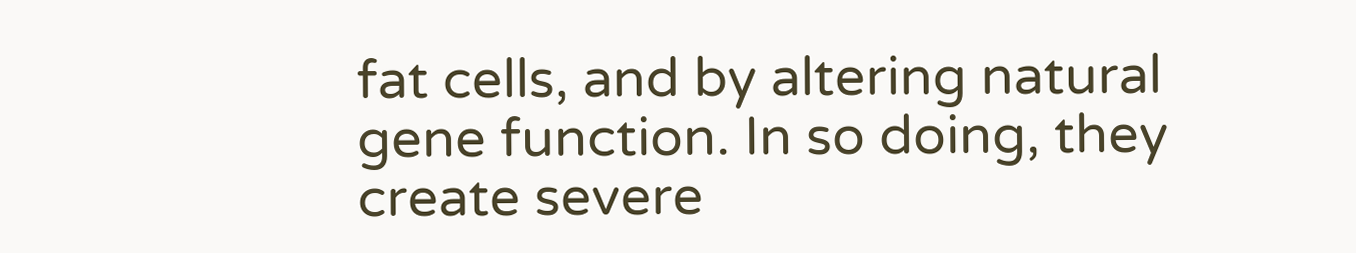fat cells, and by altering natural gene function. In so doing, they create severe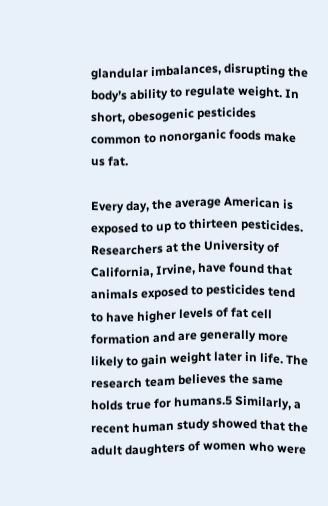glandular imbalances, disrupting the body’s ability to regulate weight. In short, obesogenic pesticides common to nonorganic foods make us fat.

Every day, the average American is exposed to up to thirteen pesticides. Researchers at the University of California, Irvine, have found that animals exposed to pesticides tend to have higher levels of fat cell formation and are generally more likely to gain weight later in life. The research team believes the same holds true for humans.5 Similarly, a recent human study showed that the adult daughters of women who were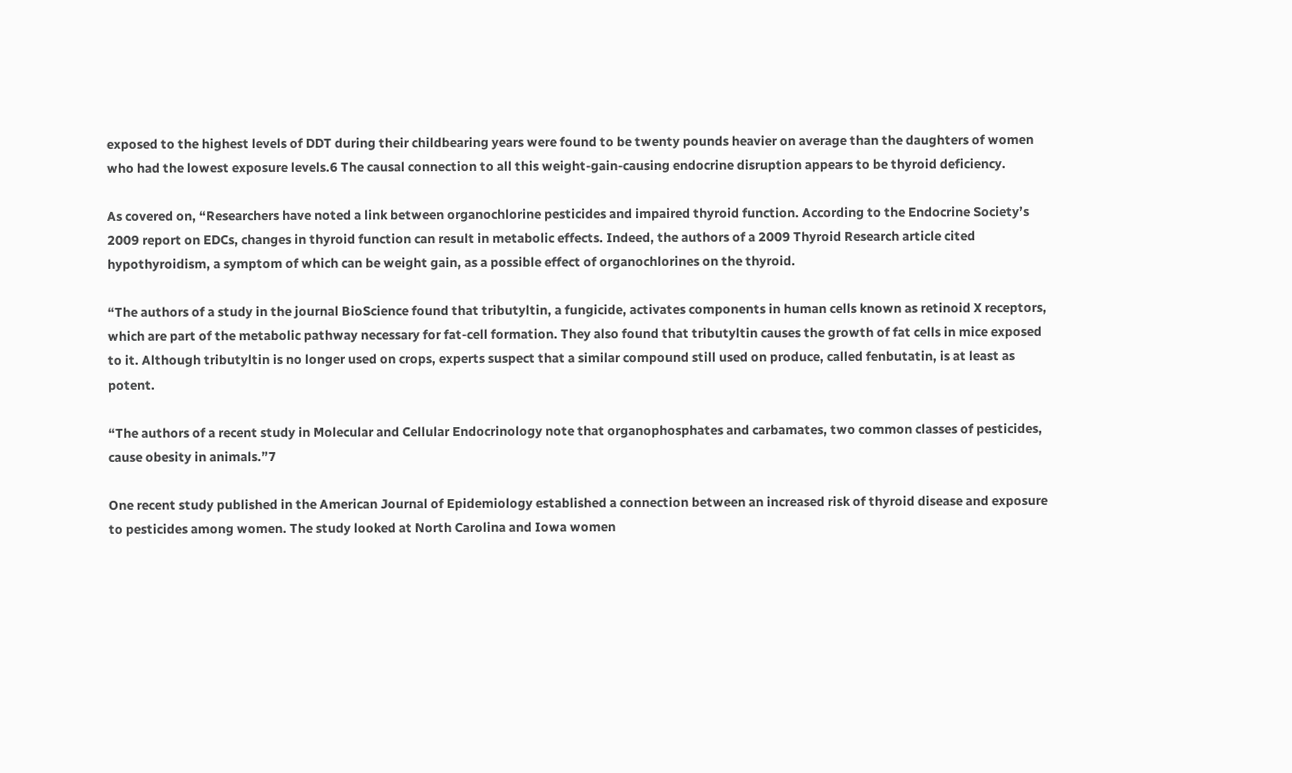exposed to the highest levels of DDT during their childbearing years were found to be twenty pounds heavier on average than the daughters of women who had the lowest exposure levels.6 The causal connection to all this weight-gain-causing endocrine disruption appears to be thyroid deficiency.

As covered on, “Researchers have noted a link between organochlorine pesticides and impaired thyroid function. According to the Endocrine Society’s 2009 report on EDCs, changes in thyroid function can result in metabolic effects. Indeed, the authors of a 2009 Thyroid Research article cited hypothyroidism, a symptom of which can be weight gain, as a possible effect of organochlorines on the thyroid.

“The authors of a study in the journal BioScience found that tributyltin, a fungicide, activates components in human cells known as retinoid X receptors, which are part of the metabolic pathway necessary for fat-cell formation. They also found that tributyltin causes the growth of fat cells in mice exposed to it. Although tributyltin is no longer used on crops, experts suspect that a similar compound still used on produce, called fenbutatin, is at least as potent.

“The authors of a recent study in Molecular and Cellular Endocrinology note that organophosphates and carbamates, two common classes of pesticides, cause obesity in animals.”7

One recent study published in the American Journal of Epidemiology established a connection between an increased risk of thyroid disease and exposure to pesticides among women. The study looked at North Carolina and Iowa women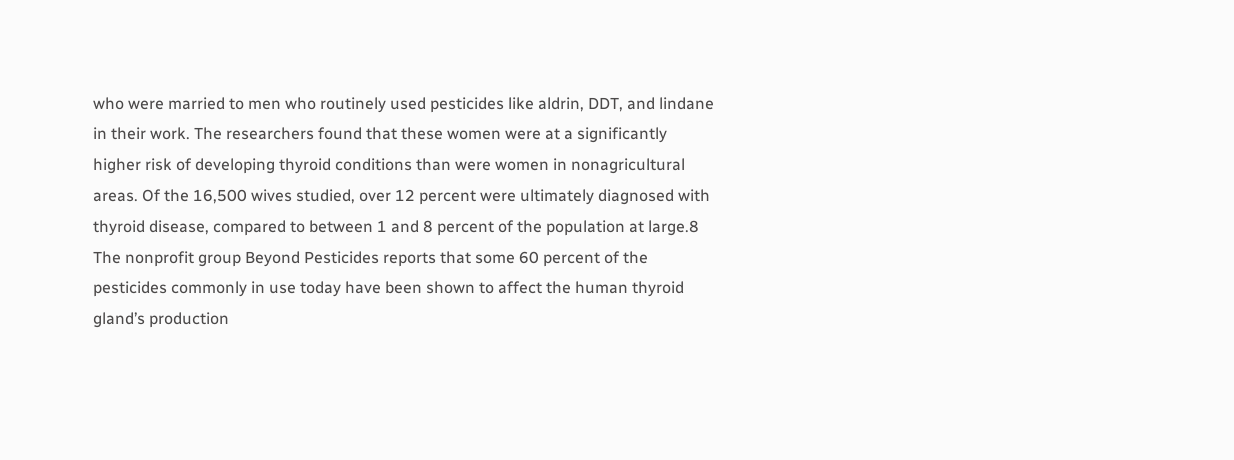who were married to men who routinely used pesticides like aldrin, DDT, and lindane in their work. The researchers found that these women were at a significantly higher risk of developing thyroid conditions than were women in nonagricultural areas. Of the 16,500 wives studied, over 12 percent were ultimately diagnosed with thyroid disease, compared to between 1 and 8 percent of the population at large.8 The nonprofit group Beyond Pesticides reports that some 60 percent of the pesticides commonly in use today have been shown to affect the human thyroid gland’s production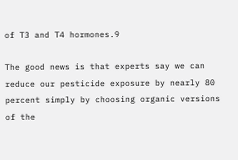of T3 and T4 hormones.9

The good news is that experts say we can reduce our pesticide exposure by nearly 80 percent simply by choosing organic versions of the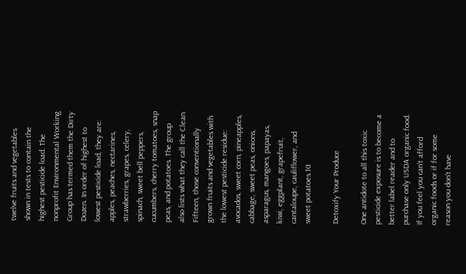twelve fruits and vegetables shown in tests to contain the highest pesticide load. The nonprofit Environmental Working Group has termed them the Dirty Dozen. In order of highest to lowest pesticide load, they are: apples, peaches, nectarines, strawberries, grapes, celery, spinach, sweet bell peppers, cucumbers, cherry tomatoes, snap peas, and potatoes. The group also lists what they call the Clean Fifteen, those conventionally grown fruits and vegetables with the lowest pesticide residue: avocados, sweet corn, pineapples, cabbage, sweet peas, onions, asparagus, mangoes, papayas, kiwi, eggplant, grapefruit, cantaloupe, cauliflower, and sweet potatoes.10

Detoxify Your Produce

One antidote to all this toxic pesticide exposure is to become a better label reader and to purchase only USDA organic food. If you feel you can’t afford organic foods or if for some reason you don’t have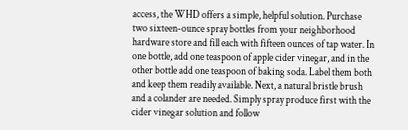access, the WHD offers a simple, helpful solution. Purchase two sixteen-ounce spray bottles from your neighborhood hardware store and fill each with fifteen ounces of tap water. In one bottle, add one teaspoon of apple cider vinegar, and in the other bottle add one teaspoon of baking soda. Label them both and keep them readily available. Next, a natural bristle brush and a colander are needed. Simply spray produce first with the cider vinegar solution and follow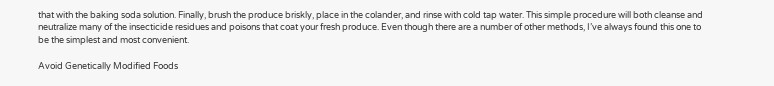that with the baking soda solution. Finally, brush the produce briskly, place in the colander, and rinse with cold tap water. This simple procedure will both cleanse and neutralize many of the insecticide residues and poisons that coat your fresh produce. Even though there are a number of other methods, I’ve always found this one to be the simplest and most convenient.

Avoid Genetically Modified Foods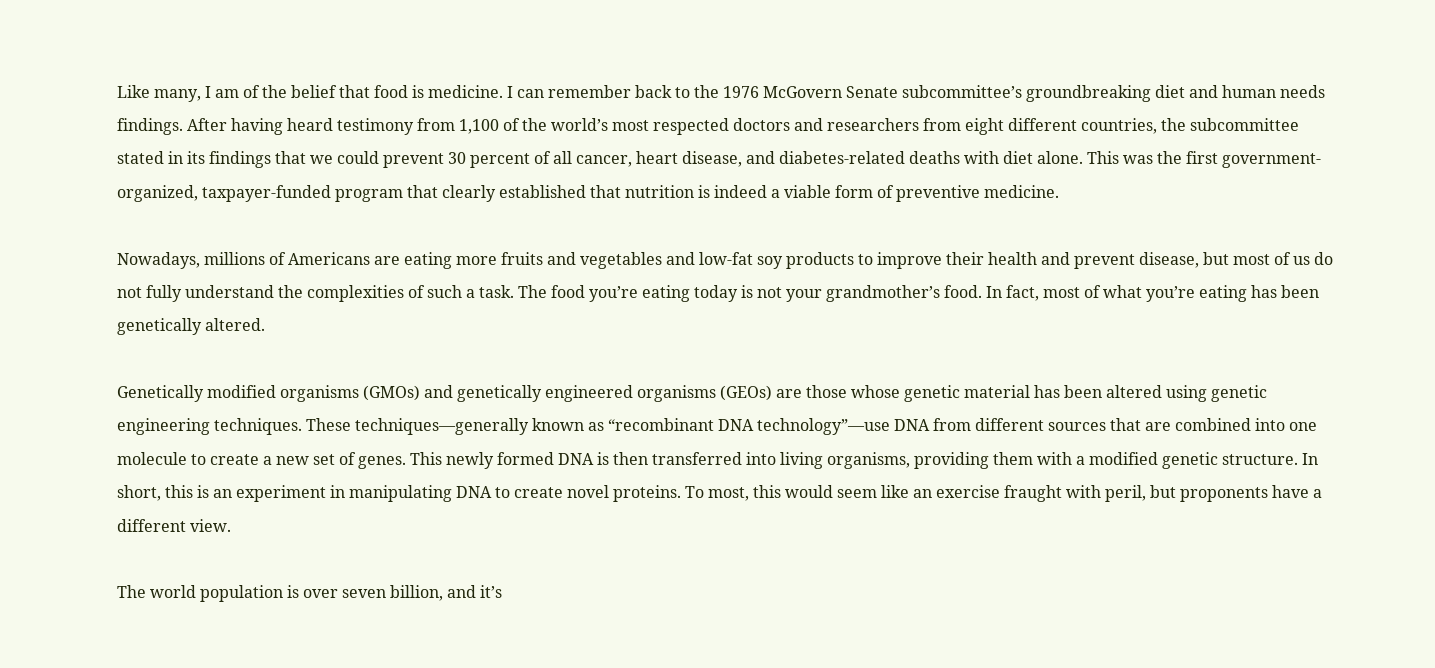Like many, I am of the belief that food is medicine. I can remember back to the 1976 McGovern Senate subcommittee’s groundbreaking diet and human needs findings. After having heard testimony from 1,100 of the world’s most respected doctors and researchers from eight different countries, the subcommittee stated in its findings that we could prevent 30 percent of all cancer, heart disease, and diabetes-related deaths with diet alone. This was the first government-organized, taxpayer-funded program that clearly established that nutrition is indeed a viable form of preventive medicine.

Nowadays, millions of Americans are eating more fruits and vegetables and low-fat soy products to improve their health and prevent disease, but most of us do not fully understand the complexities of such a task. The food you’re eating today is not your grandmother’s food. In fact, most of what you’re eating has been genetically altered.

Genetically modified organisms (GMOs) and genetically engineered organisms (GEOs) are those whose genetic material has been altered using genetic engineering techniques. These techniques—generally known as “recombinant DNA technology”—use DNA from different sources that are combined into one molecule to create a new set of genes. This newly formed DNA is then transferred into living organisms, providing them with a modified genetic structure. In short, this is an experiment in manipulating DNA to create novel proteins. To most, this would seem like an exercise fraught with peril, but proponents have a different view.

The world population is over seven billion, and it’s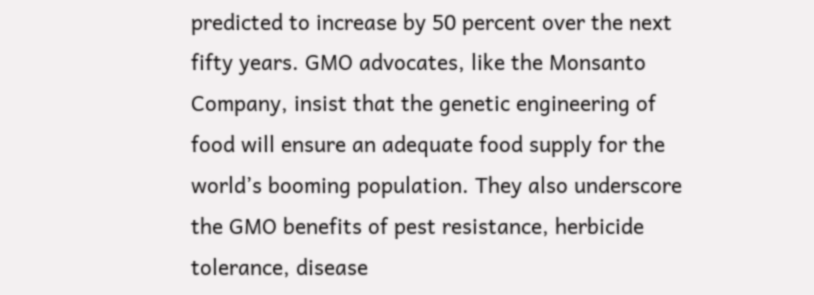predicted to increase by 50 percent over the next fifty years. GMO advocates, like the Monsanto Company, insist that the genetic engineering of food will ensure an adequate food supply for the world’s booming population. They also underscore the GMO benefits of pest resistance, herbicide tolerance, disease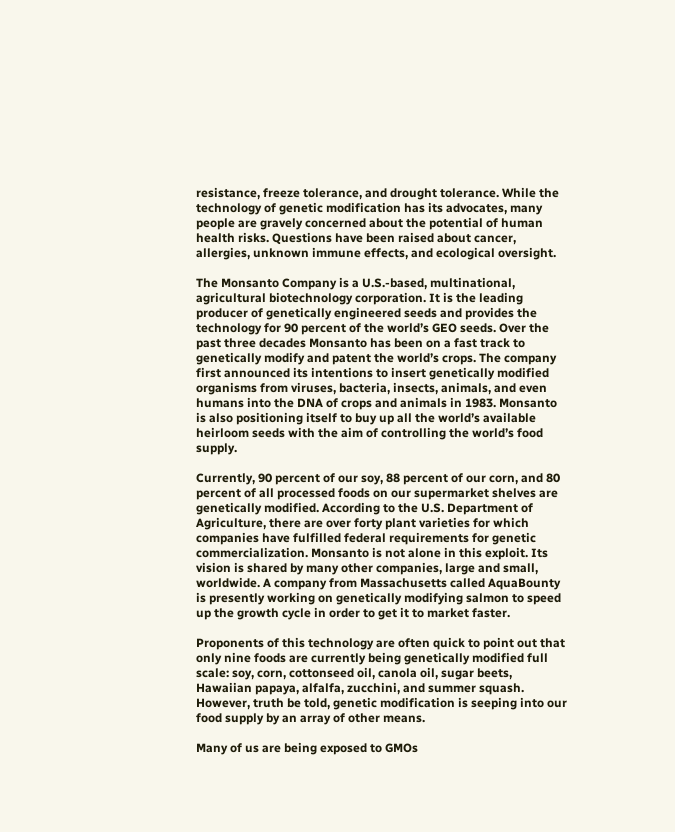resistance, freeze tolerance, and drought tolerance. While the technology of genetic modification has its advocates, many people are gravely concerned about the potential of human health risks. Questions have been raised about cancer, allergies, unknown immune effects, and ecological oversight.

The Monsanto Company is a U.S.-based, multinational, agricultural biotechnology corporation. It is the leading producer of genetically engineered seeds and provides the technology for 90 percent of the world’s GEO seeds. Over the past three decades Monsanto has been on a fast track to genetically modify and patent the world’s crops. The company first announced its intentions to insert genetically modified organisms from viruses, bacteria, insects, animals, and even humans into the DNA of crops and animals in 1983. Monsanto is also positioning itself to buy up all the world’s available heirloom seeds with the aim of controlling the world’s food supply.

Currently, 90 percent of our soy, 88 percent of our corn, and 80 percent of all processed foods on our supermarket shelves are genetically modified. According to the U.S. Department of Agriculture, there are over forty plant varieties for which companies have fulfilled federal requirements for genetic commercialization. Monsanto is not alone in this exploit. Its vision is shared by many other companies, large and small, worldwide. A company from Massachusetts called AquaBounty is presently working on genetically modifying salmon to speed up the growth cycle in order to get it to market faster.

Proponents of this technology are often quick to point out that only nine foods are currently being genetically modified full scale: soy, corn, cottonseed oil, canola oil, sugar beets, Hawaiian papaya, alfalfa, zucchini, and summer squash. However, truth be told, genetic modification is seeping into our food supply by an array of other means.

Many of us are being exposed to GMOs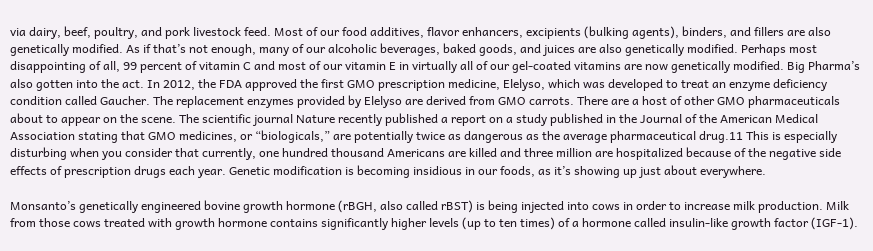via dairy, beef, poultry, and pork livestock feed. Most of our food additives, flavor enhancers, excipients (bulking agents), binders, and fillers are also genetically modified. As if that’s not enough, many of our alcoholic beverages, baked goods, and juices are also genetically modified. Perhaps most disappointing of all, 99 percent of vitamin C and most of our vitamin E in virtually all of our gel-coated vitamins are now genetically modified. Big Pharma’s also gotten into the act. In 2012, the FDA approved the first GMO prescription medicine, Elelyso, which was developed to treat an enzyme deficiency condition called Gaucher. The replacement enzymes provided by Elelyso are derived from GMO carrots. There are a host of other GMO pharmaceuticals about to appear on the scene. The scientific journal Nature recently published a report on a study published in the Journal of the American Medical Association stating that GMO medicines, or “biologicals,” are potentially twice as dangerous as the average pharmaceutical drug.11 This is especially disturbing when you consider that currently, one hundred thousand Americans are killed and three million are hospitalized because of the negative side effects of prescription drugs each year. Genetic modification is becoming insidious in our foods, as it’s showing up just about everywhere.

Monsanto’s genetically engineered bovine growth hormone (rBGH, also called rBST) is being injected into cows in order to increase milk production. Milk from those cows treated with growth hormone contains significantly higher levels (up to ten times) of a hormone called insulin-like growth factor (IGF-1).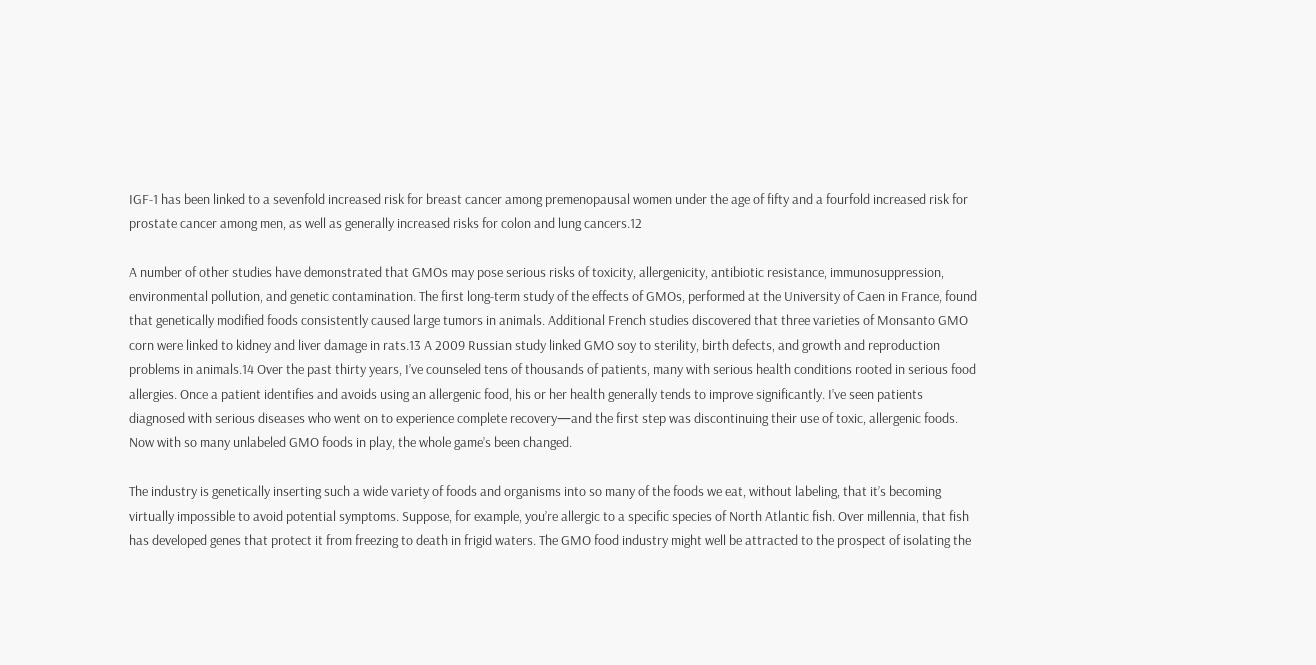IGF-1 has been linked to a sevenfold increased risk for breast cancer among premenopausal women under the age of fifty and a fourfold increased risk for prostate cancer among men, as well as generally increased risks for colon and lung cancers.12

A number of other studies have demonstrated that GMOs may pose serious risks of toxicity, allergenicity, antibiotic resistance, immunosuppression, environmental pollution, and genetic contamination. The first long-term study of the effects of GMOs, performed at the University of Caen in France, found that genetically modified foods consistently caused large tumors in animals. Additional French studies discovered that three varieties of Monsanto GMO corn were linked to kidney and liver damage in rats.13 A 2009 Russian study linked GMO soy to sterility, birth defects, and growth and reproduction problems in animals.14 Over the past thirty years, I’ve counseled tens of thousands of patients, many with serious health conditions rooted in serious food allergies. Once a patient identifies and avoids using an allergenic food, his or her health generally tends to improve significantly. I’ve seen patients diagnosed with serious diseases who went on to experience complete recovery—and the first step was discontinuing their use of toxic, allergenic foods. Now with so many unlabeled GMO foods in play, the whole game’s been changed.

The industry is genetically inserting such a wide variety of foods and organisms into so many of the foods we eat, without labeling, that it’s becoming virtually impossible to avoid potential symptoms. Suppose, for example, you’re allergic to a specific species of North Atlantic fish. Over millennia, that fish has developed genes that protect it from freezing to death in frigid waters. The GMO food industry might well be attracted to the prospect of isolating the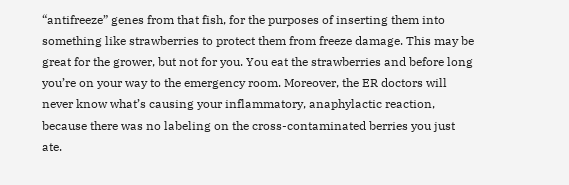“antifreeze” genes from that fish, for the purposes of inserting them into something like strawberries to protect them from freeze damage. This may be great for the grower, but not for you. You eat the strawberries and before long you’re on your way to the emergency room. Moreover, the ER doctors will never know what’s causing your inflammatory, anaphylactic reaction, because there was no labeling on the cross-contaminated berries you just ate.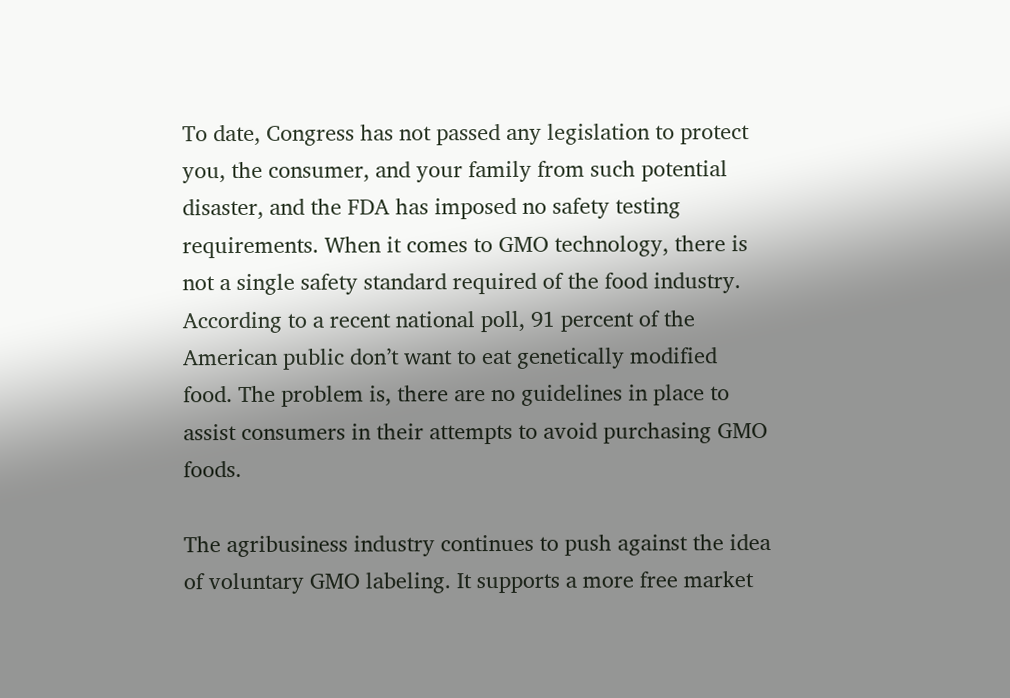To date, Congress has not passed any legislation to protect you, the consumer, and your family from such potential disaster, and the FDA has imposed no safety testing requirements. When it comes to GMO technology, there is not a single safety standard required of the food industry. According to a recent national poll, 91 percent of the American public don’t want to eat genetically modified food. The problem is, there are no guidelines in place to assist consumers in their attempts to avoid purchasing GMO foods.

The agribusiness industry continues to push against the idea of voluntary GMO labeling. It supports a more free market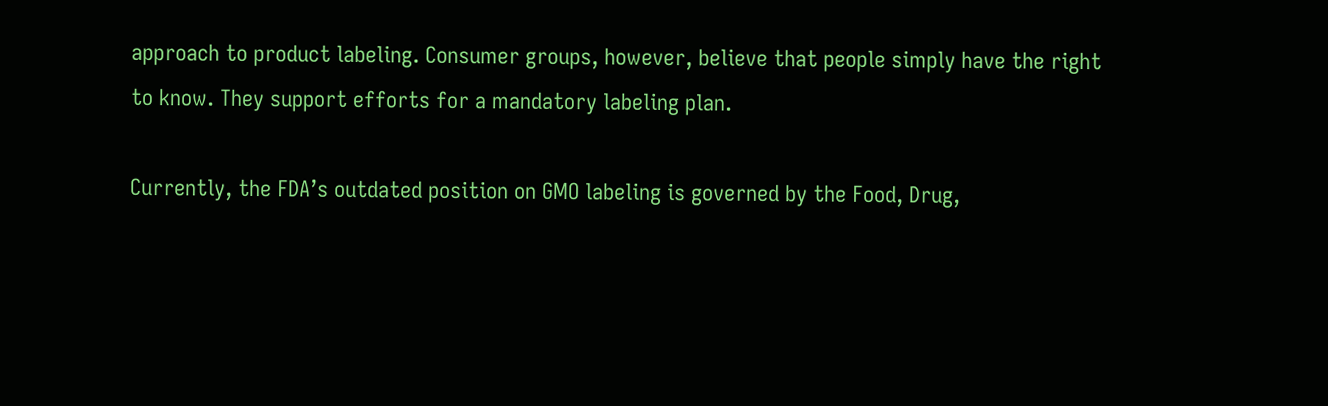approach to product labeling. Consumer groups, however, believe that people simply have the right to know. They support efforts for a mandatory labeling plan.

Currently, the FDA’s outdated position on GMO labeling is governed by the Food, Drug,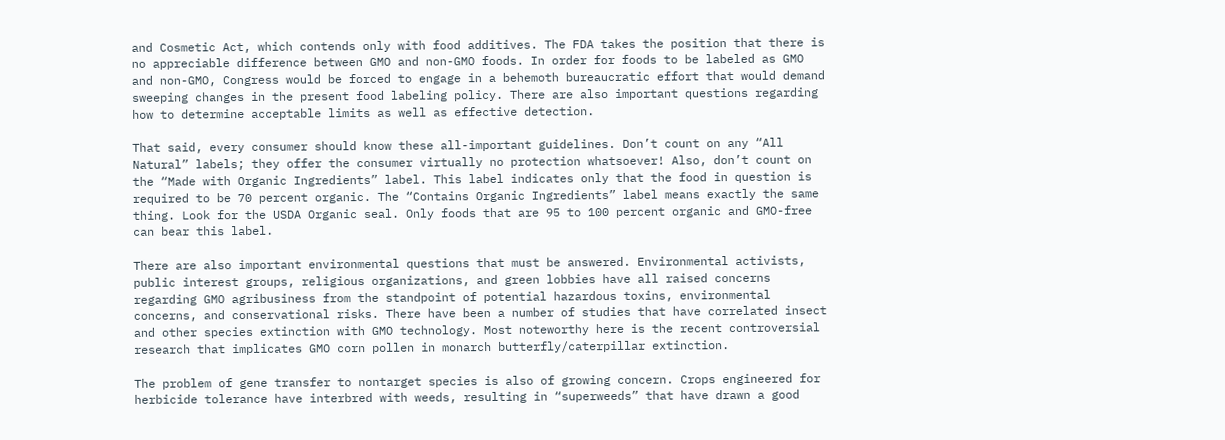and Cosmetic Act, which contends only with food additives. The FDA takes the position that there is no appreciable difference between GMO and non-GMO foods. In order for foods to be labeled as GMO and non-GMO, Congress would be forced to engage in a behemoth bureaucratic effort that would demand sweeping changes in the present food labeling policy. There are also important questions regarding how to determine acceptable limits as well as effective detection.

That said, every consumer should know these all-important guidelines. Don’t count on any “All Natural” labels; they offer the consumer virtually no protection whatsoever! Also, don’t count on the “Made with Organic Ingredients” label. This label indicates only that the food in question is required to be 70 percent organic. The “Contains Organic Ingredients” label means exactly the same thing. Look for the USDA Organic seal. Only foods that are 95 to 100 percent organic and GMO-free can bear this label.

There are also important environmental questions that must be answered. Environmental activists, public interest groups, religious organizations, and green lobbies have all raised concerns regarding GMO agribusiness from the standpoint of potential hazardous toxins, environmental concerns, and conservational risks. There have been a number of studies that have correlated insect and other species extinction with GMO technology. Most noteworthy here is the recent controversial research that implicates GMO corn pollen in monarch butterfly/caterpillar extinction.

The problem of gene transfer to nontarget species is also of growing concern. Crops engineered for herbicide tolerance have interbred with weeds, resulting in “superweeds” that have drawn a good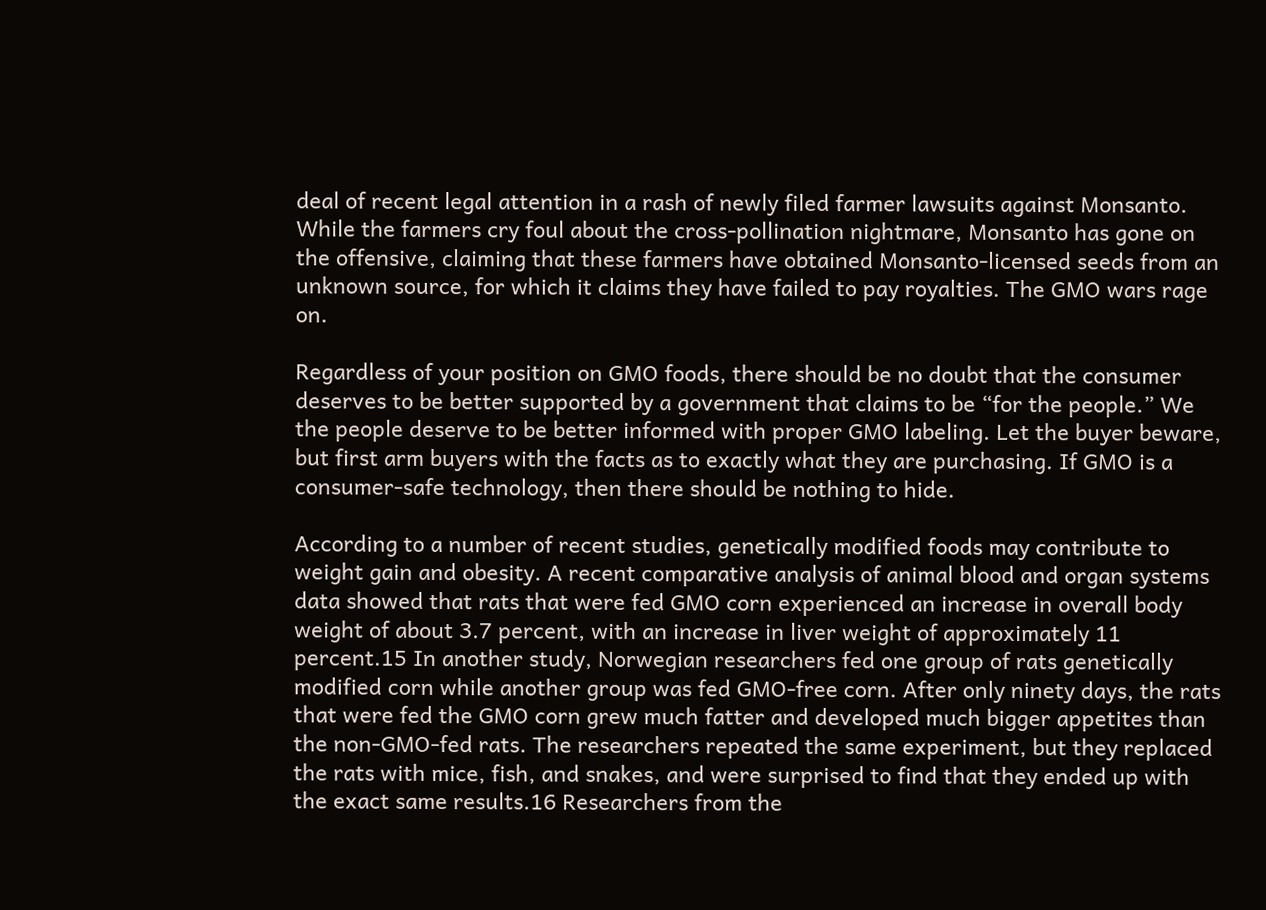deal of recent legal attention in a rash of newly filed farmer lawsuits against Monsanto. While the farmers cry foul about the cross-pollination nightmare, Monsanto has gone on the offensive, claiming that these farmers have obtained Monsanto-licensed seeds from an unknown source, for which it claims they have failed to pay royalties. The GMO wars rage on.

Regardless of your position on GMO foods, there should be no doubt that the consumer deserves to be better supported by a government that claims to be “for the people.” We the people deserve to be better informed with proper GMO labeling. Let the buyer beware, but first arm buyers with the facts as to exactly what they are purchasing. If GMO is a consumer-safe technology, then there should be nothing to hide.

According to a number of recent studies, genetically modified foods may contribute to weight gain and obesity. A recent comparative analysis of animal blood and organ systems data showed that rats that were fed GMO corn experienced an increase in overall body weight of about 3.7 percent, with an increase in liver weight of approximately 11 percent.15 In another study, Norwegian researchers fed one group of rats genetically modified corn while another group was fed GMO-free corn. After only ninety days, the rats that were fed the GMO corn grew much fatter and developed much bigger appetites than the non-GMO-fed rats. The researchers repeated the same experiment, but they replaced the rats with mice, fish, and snakes, and were surprised to find that they ended up with the exact same results.16 Researchers from the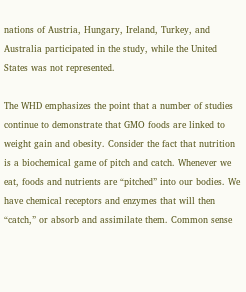nations of Austria, Hungary, Ireland, Turkey, and Australia participated in the study, while the United States was not represented.

The WHD emphasizes the point that a number of studies continue to demonstrate that GMO foods are linked to weight gain and obesity. Consider the fact that nutrition is a biochemical game of pitch and catch. Whenever we eat, foods and nutrients are “pitched” into our bodies. We have chemical receptors and enzymes that will then “catch,” or absorb and assimilate them. Common sense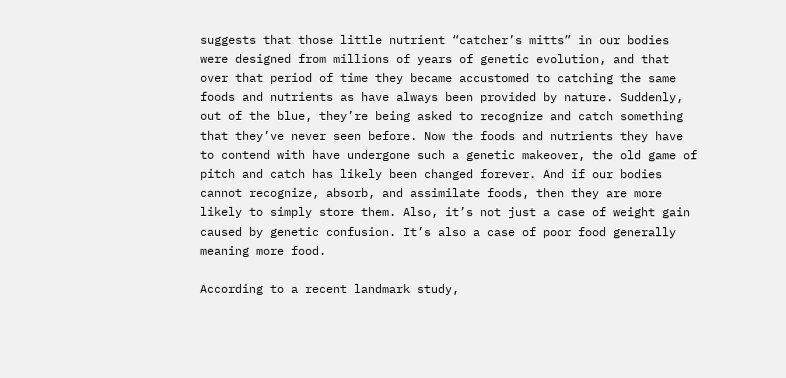suggests that those little nutrient “catcher’s mitts” in our bodies were designed from millions of years of genetic evolution, and that over that period of time they became accustomed to catching the same foods and nutrients as have always been provided by nature. Suddenly, out of the blue, they’re being asked to recognize and catch something that they’ve never seen before. Now the foods and nutrients they have to contend with have undergone such a genetic makeover, the old game of pitch and catch has likely been changed forever. And if our bodies cannot recognize, absorb, and assimilate foods, then they are more likely to simply store them. Also, it’s not just a case of weight gain caused by genetic confusion. It’s also a case of poor food generally meaning more food.

According to a recent landmark study,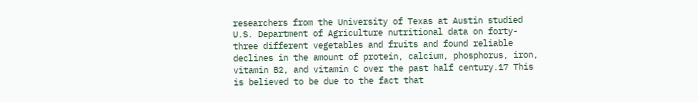researchers from the University of Texas at Austin studied U.S. Department of Agriculture nutritional data on forty-three different vegetables and fruits and found reliable declines in the amount of protein, calcium, phosphorus, iron, vitamin B2, and vitamin C over the past half century.17 This is believed to be due to the fact that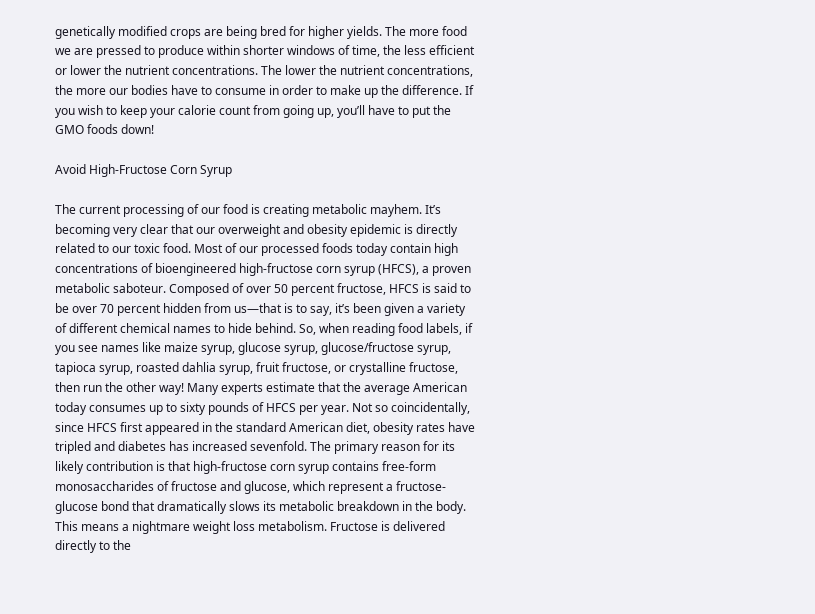genetically modified crops are being bred for higher yields. The more food we are pressed to produce within shorter windows of time, the less efficient or lower the nutrient concentrations. The lower the nutrient concentrations, the more our bodies have to consume in order to make up the difference. If you wish to keep your calorie count from going up, you’ll have to put the GMO foods down!

Avoid High-Fructose Corn Syrup

The current processing of our food is creating metabolic mayhem. It’s becoming very clear that our overweight and obesity epidemic is directly related to our toxic food. Most of our processed foods today contain high concentrations of bioengineered high-fructose corn syrup (HFCS), a proven metabolic saboteur. Composed of over 50 percent fructose, HFCS is said to be over 70 percent hidden from us—that is to say, it’s been given a variety of different chemical names to hide behind. So, when reading food labels, if you see names like maize syrup, glucose syrup, glucose/fructose syrup, tapioca syrup, roasted dahlia syrup, fruit fructose, or crystalline fructose, then run the other way! Many experts estimate that the average American today consumes up to sixty pounds of HFCS per year. Not so coincidentally, since HFCS first appeared in the standard American diet, obesity rates have tripled and diabetes has increased sevenfold. The primary reason for its likely contribution is that high-fructose corn syrup contains free-form monosaccharides of fructose and glucose, which represent a fructose-glucose bond that dramatically slows its metabolic breakdown in the body. This means a nightmare weight loss metabolism. Fructose is delivered directly to the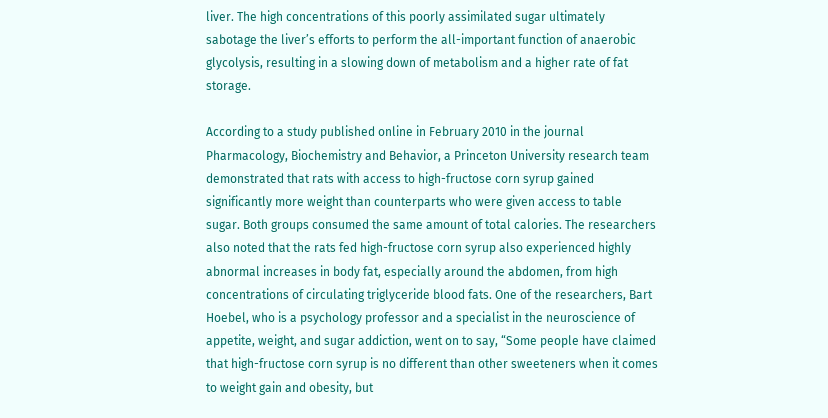liver. The high concentrations of this poorly assimilated sugar ultimately sabotage the liver’s efforts to perform the all-important function of anaerobic glycolysis, resulting in a slowing down of metabolism and a higher rate of fat storage.

According to a study published online in February 2010 in the journal Pharmacology, Biochemistry and Behavior, a Princeton University research team demonstrated that rats with access to high-fructose corn syrup gained significantly more weight than counterparts who were given access to table sugar. Both groups consumed the same amount of total calories. The researchers also noted that the rats fed high-fructose corn syrup also experienced highly abnormal increases in body fat, especially around the abdomen, from high concentrations of circulating triglyceride blood fats. One of the researchers, Bart Hoebel, who is a psychology professor and a specialist in the neuroscience of appetite, weight, and sugar addiction, went on to say, “Some people have claimed that high-fructose corn syrup is no different than other sweeteners when it comes to weight gain and obesity, but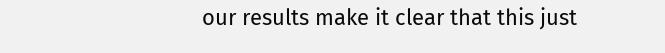our results make it clear that this just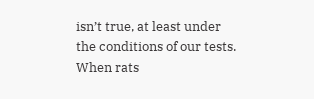isn’t true, at least under the conditions of our tests. When rats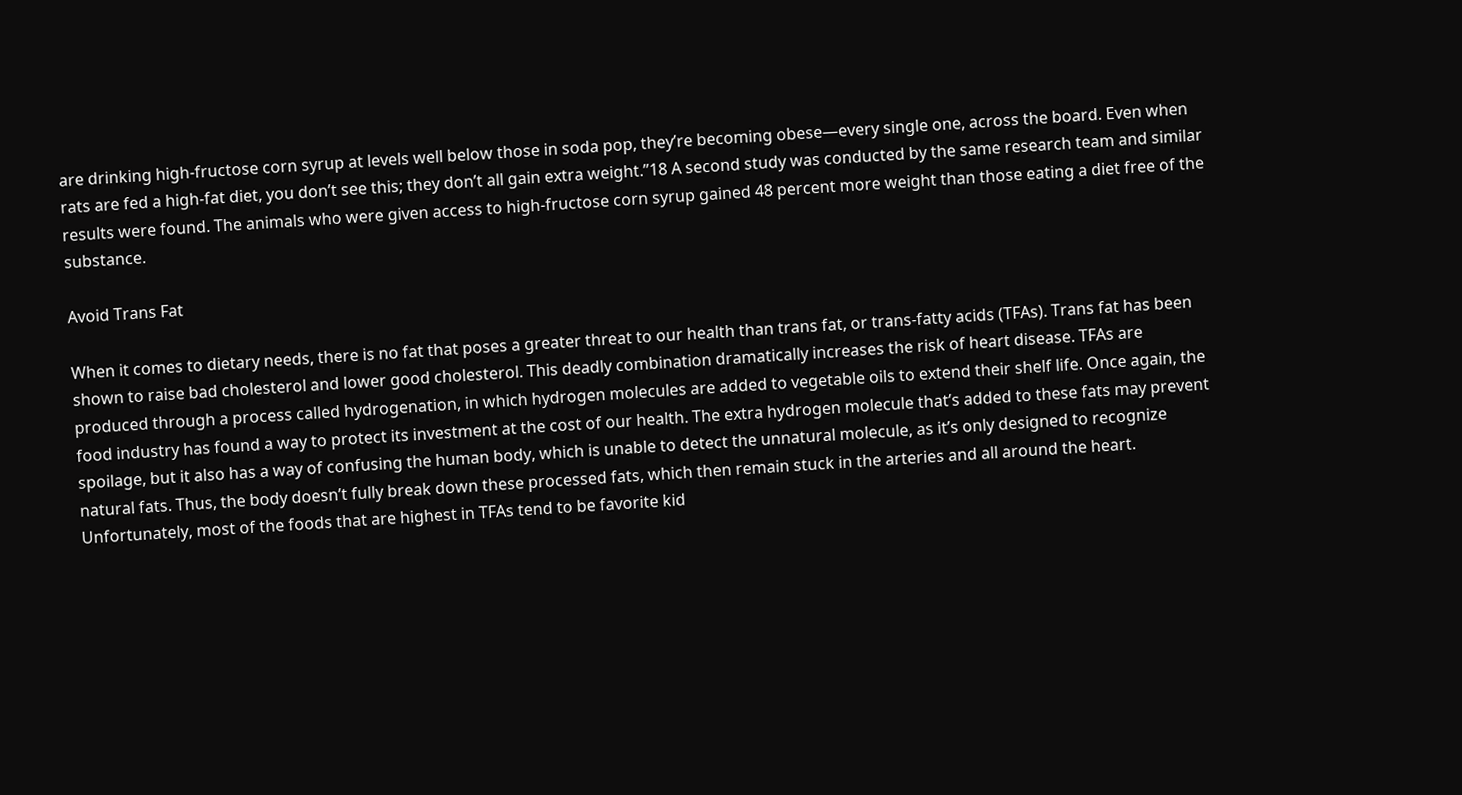are drinking high-fructose corn syrup at levels well below those in soda pop, they’re becoming obese—every single one, across the board. Even when rats are fed a high-fat diet, you don’t see this; they don’t all gain extra weight.”18 A second study was conducted by the same research team and similar results were found. The animals who were given access to high-fructose corn syrup gained 48 percent more weight than those eating a diet free of the substance.

Avoid Trans Fat

When it comes to dietary needs, there is no fat that poses a greater threat to our health than trans fat, or trans-fatty acids (TFAs). Trans fat has been shown to raise bad cholesterol and lower good cholesterol. This deadly combination dramatically increases the risk of heart disease. TFAs are produced through a process called hydrogenation, in which hydrogen molecules are added to vegetable oils to extend their shelf life. Once again, the food industry has found a way to protect its investment at the cost of our health. The extra hydrogen molecule that’s added to these fats may prevent spoilage, but it also has a way of confusing the human body, which is unable to detect the unnatural molecule, as it’s only designed to recognize natural fats. Thus, the body doesn’t fully break down these processed fats, which then remain stuck in the arteries and all around the heart. Unfortunately, most of the foods that are highest in TFAs tend to be favorite kid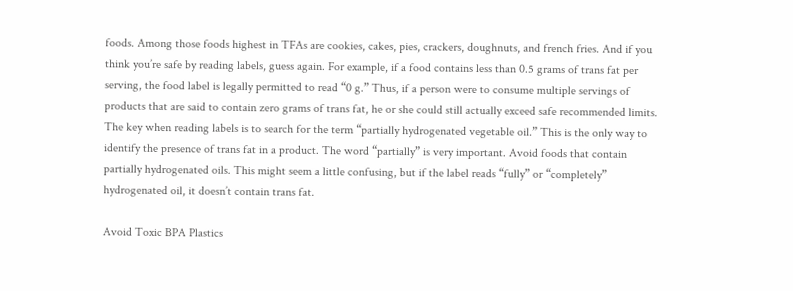foods. Among those foods highest in TFAs are cookies, cakes, pies, crackers, doughnuts, and french fries. And if you think you’re safe by reading labels, guess again. For example, if a food contains less than 0.5 grams of trans fat per serving, the food label is legally permitted to read “0 g.” Thus, if a person were to consume multiple servings of products that are said to contain zero grams of trans fat, he or she could still actually exceed safe recommended limits. The key when reading labels is to search for the term “partially hydrogenated vegetable oil.” This is the only way to identify the presence of trans fat in a product. The word “partially” is very important. Avoid foods that contain partially hydrogenated oils. This might seem a little confusing, but if the label reads “fully” or “completely” hydrogenated oil, it doesn’t contain trans fat.

Avoid Toxic BPA Plastics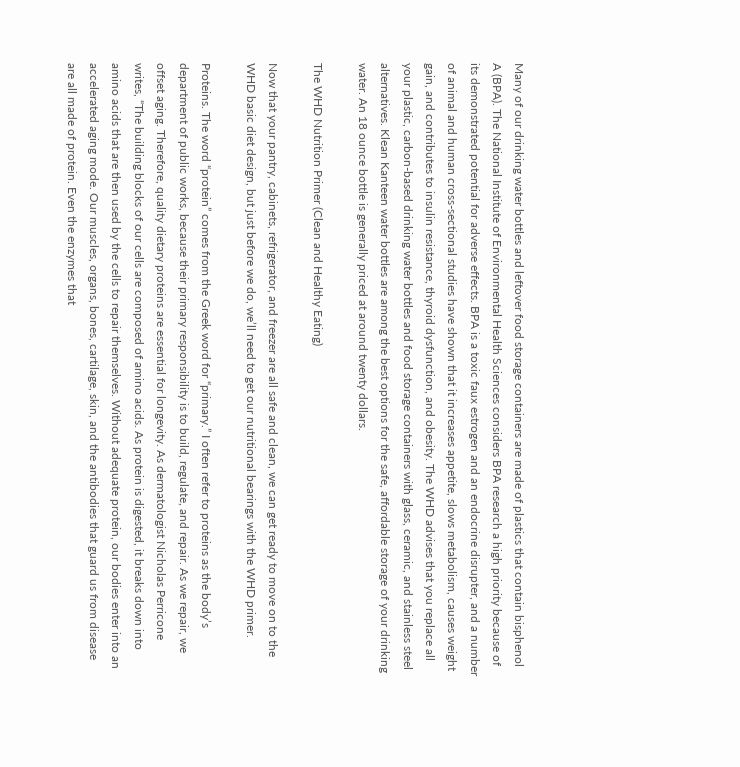Many of our drinking water bottles and leftover food storage containers are made of plastics that contain bisphenol A (BPA). The National Institute of Environmental Health Sciences considers BPA research a high priority because of its demonstrated potential for adverse effects. BPA is a toxic faux estrogen and an endocrine disrupter, and a number of animal and human cross-sectional studies have shown that it increases appetite, slows metabolism, causes weight gain, and contributes to insulin resistance, thyroid dysfunction, and obesity. The WHD advises that you replace all your plastic, carbon-based drinking water bottles and food storage containers with glass, ceramic, and stainless steel alternatives. Klean Kanteen water bottles are among the best options for the safe, affordable storage of your drinking water. An 18 ounce bottle is generally priced at around twenty dollars.

The WHD Nutrition Primer (Clean and Healthy Eating)

Now that your pantry, cabinets, refrigerator, and freezer are all safe and clean, we can get ready to move on to the WHD basic diet design, but just before we do, we’ll need to get our nutritional bearings with the WHD primer.

Proteins. The word “protein” comes from the Greek word for “primary.” I often refer to proteins as the body’s department of public works, because their primary responsibility is to build, regulate, and repair. As we repair, we offset aging. Therefore, quality dietary proteins are essential for longevity. As dermatologist Nicholas Perricone writes, “The building blocks of our cells are composed of amino acids. As protein is digested, it breaks down into amino acids that are then used by the cells to repair themselves. Without adequate protein, our bodies enter into an accelerated aging mode. Our muscles, organs, bones, cartilage, skin, and the antibodies that guard us from disease are all made of protein. Even the enzymes that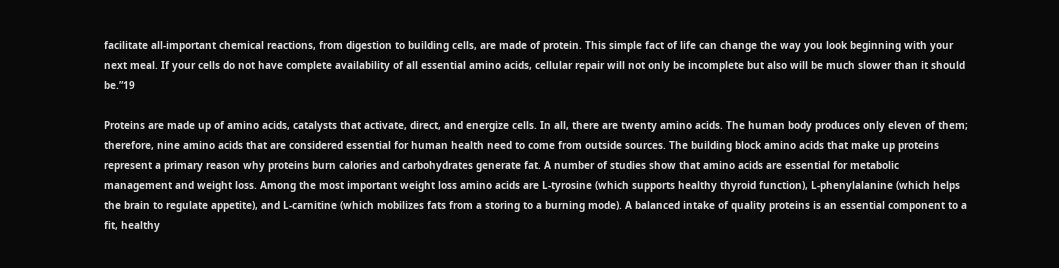facilitate all-important chemical reactions, from digestion to building cells, are made of protein. This simple fact of life can change the way you look beginning with your next meal. If your cells do not have complete availability of all essential amino acids, cellular repair will not only be incomplete but also will be much slower than it should be.”19

Proteins are made up of amino acids, catalysts that activate, direct, and energize cells. In all, there are twenty amino acids. The human body produces only eleven of them; therefore, nine amino acids that are considered essential for human health need to come from outside sources. The building block amino acids that make up proteins represent a primary reason why proteins burn calories and carbohydrates generate fat. A number of studies show that amino acids are essential for metabolic management and weight loss. Among the most important weight loss amino acids are L-tyrosine (which supports healthy thyroid function), L-phenylalanine (which helps the brain to regulate appetite), and L-carnitine (which mobilizes fats from a storing to a burning mode). A balanced intake of quality proteins is an essential component to a fit, healthy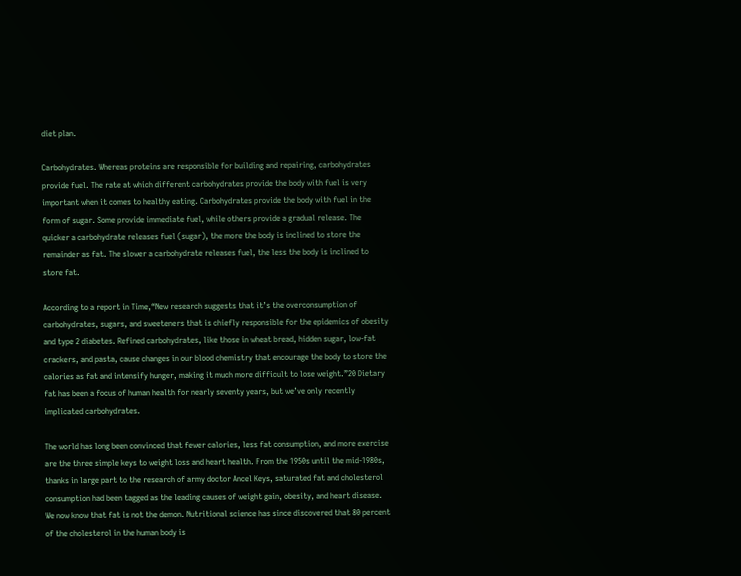diet plan.

Carbohydrates. Whereas proteins are responsible for building and repairing, carbohydrates provide fuel. The rate at which different carbohydrates provide the body with fuel is very important when it comes to healthy eating. Carbohydrates provide the body with fuel in the form of sugar. Some provide immediate fuel, while others provide a gradual release. The quicker a carbohydrate releases fuel (sugar), the more the body is inclined to store the remainder as fat. The slower a carbohydrate releases fuel, the less the body is inclined to store fat.

According to a report in Time,“New research suggests that it’s the overconsumption of carbohydrates, sugars, and sweeteners that is chiefly responsible for the epidemics of obesity and type 2 diabetes. Refined carbohydrates, like those in wheat bread, hidden sugar, low-fat crackers, and pasta, cause changes in our blood chemistry that encourage the body to store the calories as fat and intensify hunger, making it much more difficult to lose weight.”20 Dietary fat has been a focus of human health for nearly seventy years, but we’ve only recently implicated carbohydrates.

The world has long been convinced that fewer calories, less fat consumption, and more exercise are the three simple keys to weight loss and heart health. From the 1950s until the mid-1980s, thanks in large part to the research of army doctor Ancel Keys, saturated fat and cholesterol consumption had been tagged as the leading causes of weight gain, obesity, and heart disease. We now know that fat is not the demon. Nutritional science has since discovered that 80 percent of the cholesterol in the human body is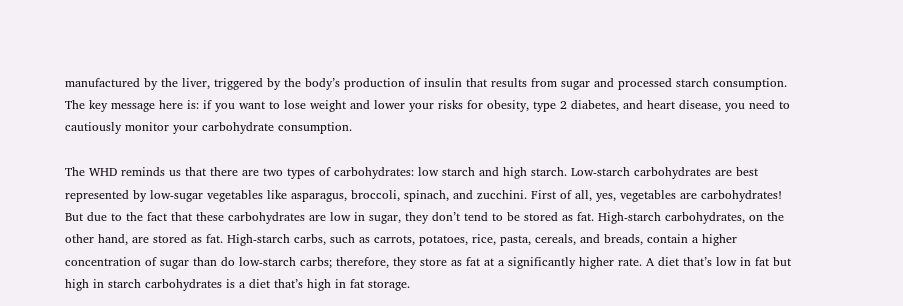manufactured by the liver, triggered by the body’s production of insulin that results from sugar and processed starch consumption. The key message here is: if you want to lose weight and lower your risks for obesity, type 2 diabetes, and heart disease, you need to cautiously monitor your carbohydrate consumption.

The WHD reminds us that there are two types of carbohydrates: low starch and high starch. Low-starch carbohydrates are best represented by low-sugar vegetables like asparagus, broccoli, spinach, and zucchini. First of all, yes, vegetables are carbohydrates! But due to the fact that these carbohydrates are low in sugar, they don’t tend to be stored as fat. High-starch carbohydrates, on the other hand, are stored as fat. High-starch carbs, such as carrots, potatoes, rice, pasta, cereals, and breads, contain a higher concentration of sugar than do low-starch carbs; therefore, they store as fat at a significantly higher rate. A diet that’s low in fat but high in starch carbohydrates is a diet that’s high in fat storage.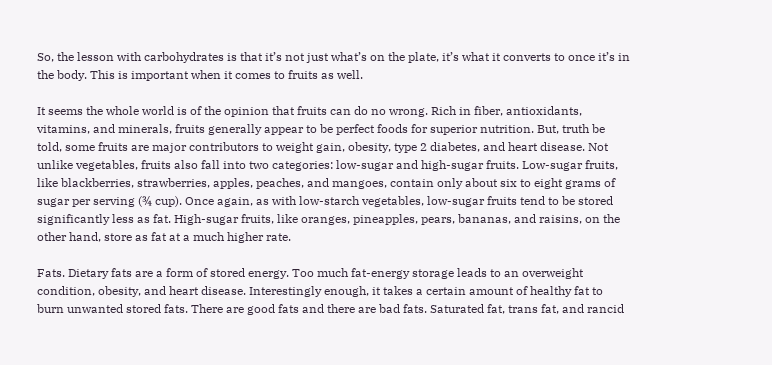So, the lesson with carbohydrates is that it’s not just what’s on the plate, it’s what it converts to once it’s in the body. This is important when it comes to fruits as well.

It seems the whole world is of the opinion that fruits can do no wrong. Rich in fiber, antioxidants, vitamins, and minerals, fruits generally appear to be perfect foods for superior nutrition. But, truth be told, some fruits are major contributors to weight gain, obesity, type 2 diabetes, and heart disease. Not unlike vegetables, fruits also fall into two categories: low-sugar and high-sugar fruits. Low-sugar fruits, like blackberries, strawberries, apples, peaches, and mangoes, contain only about six to eight grams of sugar per serving (¾ cup). Once again, as with low-starch vegetables, low-sugar fruits tend to be stored significantly less as fat. High-sugar fruits, like oranges, pineapples, pears, bananas, and raisins, on the other hand, store as fat at a much higher rate.

Fats. Dietary fats are a form of stored energy. Too much fat-energy storage leads to an overweight condition, obesity, and heart disease. Interestingly enough, it takes a certain amount of healthy fat to burn unwanted stored fats. There are good fats and there are bad fats. Saturated fat, trans fat, and rancid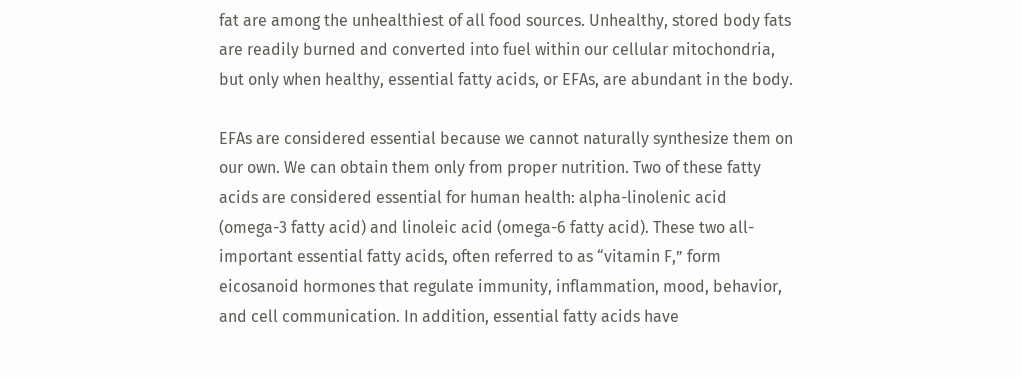fat are among the unhealthiest of all food sources. Unhealthy, stored body fats are readily burned and converted into fuel within our cellular mitochondria, but only when healthy, essential fatty acids, or EFAs, are abundant in the body.

EFAs are considered essential because we cannot naturally synthesize them on our own. We can obtain them only from proper nutrition. Two of these fatty acids are considered essential for human health: alpha-linolenic acid (omega-3 fatty acid) and linoleic acid (omega-6 fatty acid). These two all-important essential fatty acids, often referred to as “vitamin F,” form eicosanoid hormones that regulate immunity, inflammation, mood, behavior, and cell communication. In addition, essential fatty acids have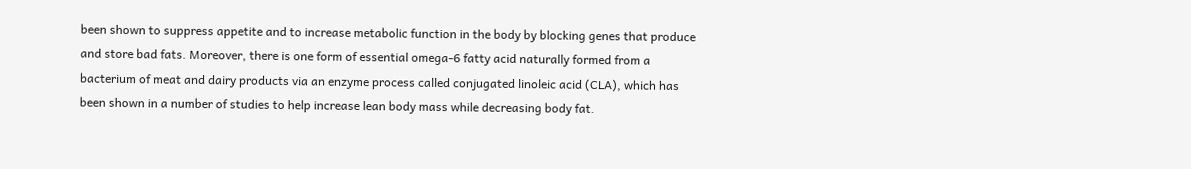been shown to suppress appetite and to increase metabolic function in the body by blocking genes that produce and store bad fats. Moreover, there is one form of essential omega-6 fatty acid naturally formed from a bacterium of meat and dairy products via an enzyme process called conjugated linoleic acid (CLA), which has been shown in a number of studies to help increase lean body mass while decreasing body fat.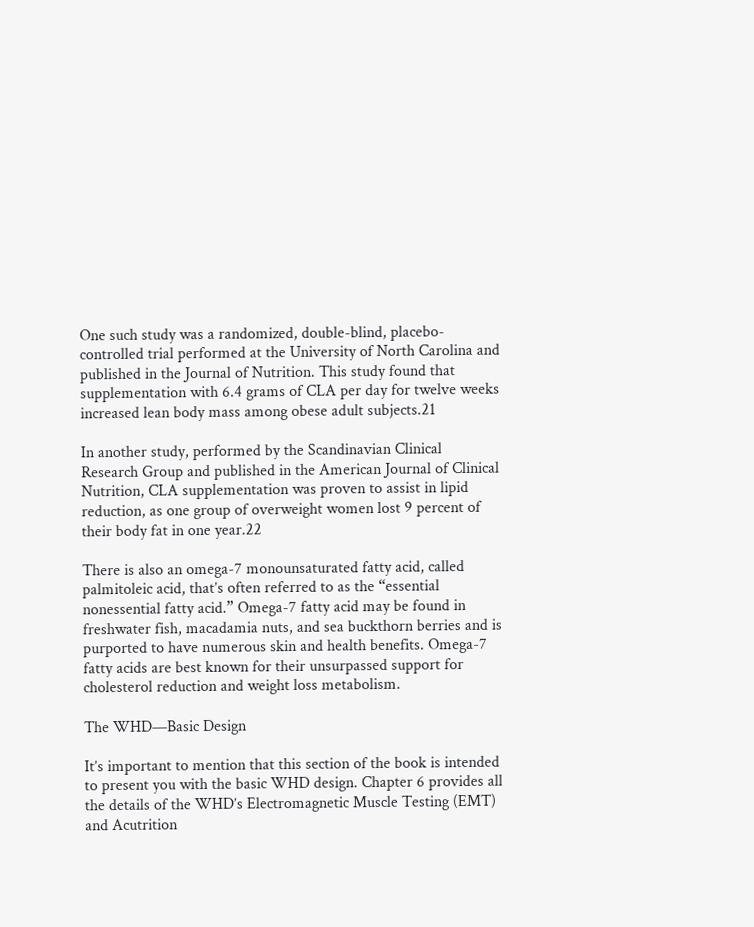One such study was a randomized, double-blind, placebo-controlled trial performed at the University of North Carolina and published in the Journal of Nutrition. This study found that supplementation with 6.4 grams of CLA per day for twelve weeks increased lean body mass among obese adult subjects.21

In another study, performed by the Scandinavian Clinical Research Group and published in the American Journal of Clinical Nutrition, CLA supplementation was proven to assist in lipid reduction, as one group of overweight women lost 9 percent of their body fat in one year.22

There is also an omega-7 monounsaturated fatty acid, called palmitoleic acid, that’s often referred to as the “essential nonessential fatty acid.” Omega-7 fatty acid may be found in freshwater fish, macadamia nuts, and sea buckthorn berries and is purported to have numerous skin and health benefits. Omega-7 fatty acids are best known for their unsurpassed support for cholesterol reduction and weight loss metabolism.

The WHD—Basic Design

It’s important to mention that this section of the book is intended to present you with the basic WHD design. Chapter 6 provides all the details of the WHD’s Electromagnetic Muscle Testing (EMT) and Acutrition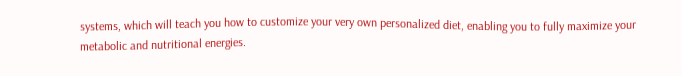systems, which will teach you how to customize your very own personalized diet, enabling you to fully maximize your metabolic and nutritional energies.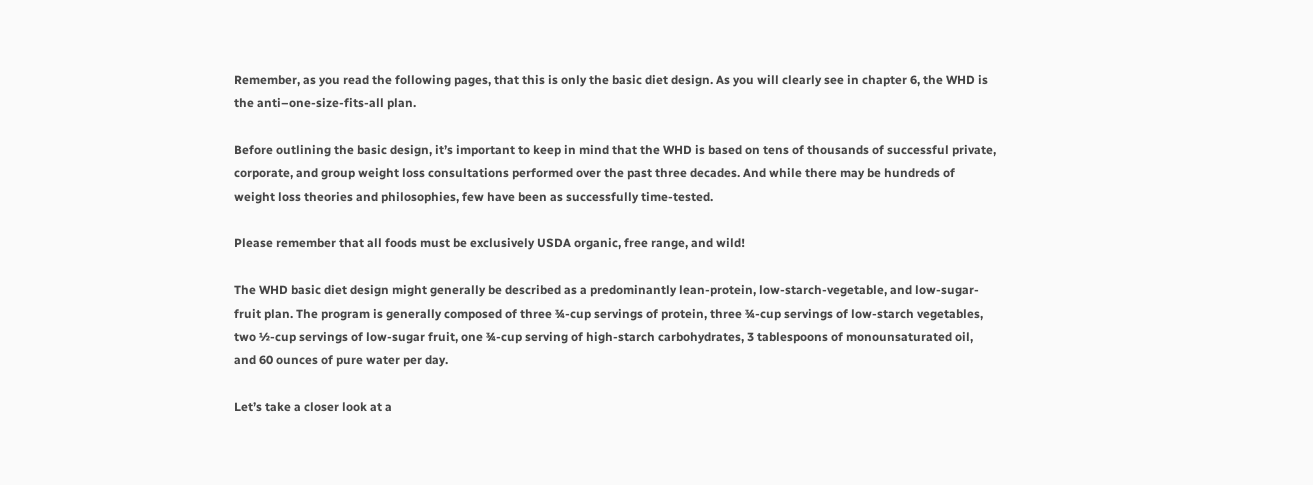Remember, as you read the following pages, that this is only the basic diet design. As you will clearly see in chapter 6, the WHD is the anti–one-size-fits-all plan.

Before outlining the basic design, it’s important to keep in mind that the WHD is based on tens of thousands of successful private, corporate, and group weight loss consultations performed over the past three decades. And while there may be hundreds of weight loss theories and philosophies, few have been as successfully time-tested.

Please remember that all foods must be exclusively USDA organic, free range, and wild!

The WHD basic diet design might generally be described as a predominantly lean-protein, low-starch-vegetable, and low-sugar-fruit plan. The program is generally composed of three ¾-cup servings of protein, three ¾-cup servings of low-starch vegetables, two ½-cup servings of low-sugar fruit, one ¾-cup serving of high-starch carbohydrates, 3 tablespoons of monounsaturated oil, and 60 ounces of pure water per day.

Let’s take a closer look at a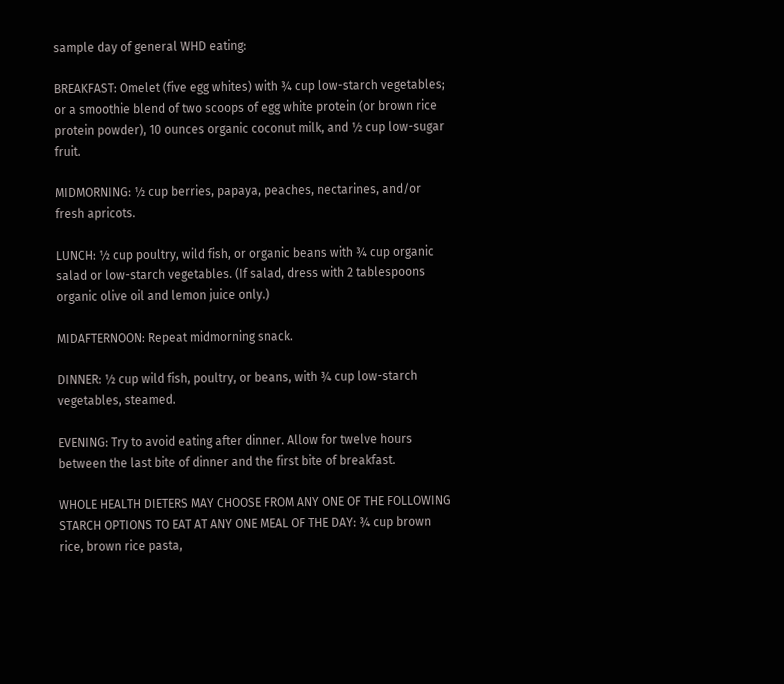sample day of general WHD eating:

BREAKFAST: Omelet (five egg whites) with ¾ cup low-starch vegetables; or a smoothie blend of two scoops of egg white protein (or brown rice protein powder), 10 ounces organic coconut milk, and ½ cup low-sugar fruit.

MIDMORNING: ½ cup berries, papaya, peaches, nectarines, and/or fresh apricots.

LUNCH: ½ cup poultry, wild fish, or organic beans with ¾ cup organic salad or low-starch vegetables. (If salad, dress with 2 tablespoons organic olive oil and lemon juice only.)

MIDAFTERNOON: Repeat midmorning snack.

DINNER: ½ cup wild fish, poultry, or beans, with ¾ cup low-starch vegetables, steamed.

EVENING: Try to avoid eating after dinner. Allow for twelve hours between the last bite of dinner and the first bite of breakfast.

WHOLE HEALTH DIETERS MAY CHOOSE FROM ANY ONE OF THE FOLLOWING STARCH OPTIONS TO EAT AT ANY ONE MEAL OF THE DAY: ¾ cup brown rice, brown rice pasta,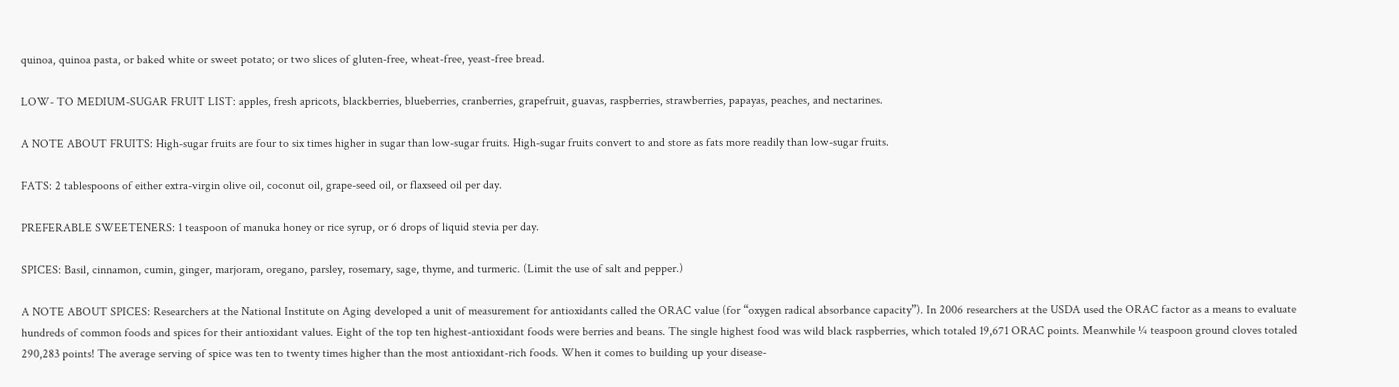quinoa, quinoa pasta, or baked white or sweet potato; or two slices of gluten-free, wheat-free, yeast-free bread.

LOW- TO MEDIUM-SUGAR FRUIT LIST: apples, fresh apricots, blackberries, blueberries, cranberries, grapefruit, guavas, raspberries, strawberries, papayas, peaches, and nectarines.

A NOTE ABOUT FRUITS: High-sugar fruits are four to six times higher in sugar than low-sugar fruits. High-sugar fruits convert to and store as fats more readily than low-sugar fruits.

FATS: 2 tablespoons of either extra-virgin olive oil, coconut oil, grape-seed oil, or flaxseed oil per day.

PREFERABLE SWEETENERS: 1 teaspoon of manuka honey or rice syrup, or 6 drops of liquid stevia per day.

SPICES: Basil, cinnamon, cumin, ginger, marjoram, oregano, parsley, rosemary, sage, thyme, and turmeric. (Limit the use of salt and pepper.)

A NOTE ABOUT SPICES: Researchers at the National Institute on Aging developed a unit of measurement for antioxidants called the ORAC value (for “oxygen radical absorbance capacity”). In 2006 researchers at the USDA used the ORAC factor as a means to evaluate hundreds of common foods and spices for their antioxidant values. Eight of the top ten highest-antioxidant foods were berries and beans. The single highest food was wild black raspberries, which totaled 19,671 ORAC points. Meanwhile ¼ teaspoon ground cloves totaled 290,283 points! The average serving of spice was ten to twenty times higher than the most antioxidant-rich foods. When it comes to building up your disease-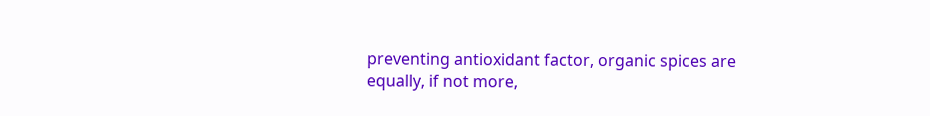preventing antioxidant factor, organic spices are equally, if not more,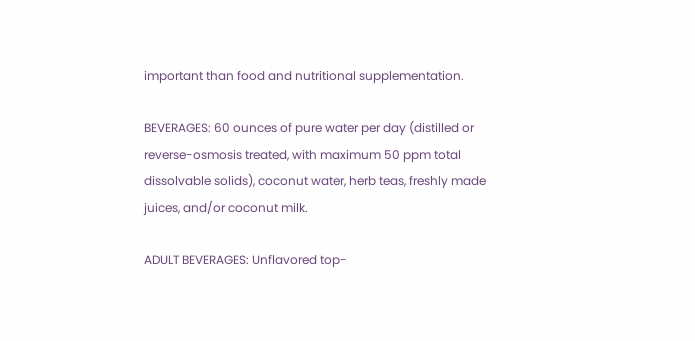important than food and nutritional supplementation.

BEVERAGES: 60 ounces of pure water per day (distilled or reverse-osmosis treated, with maximum 50 ppm total dissolvable solids), coconut water, herb teas, freshly made juices, and/or coconut milk.

ADULT BEVERAGES: Unflavored top-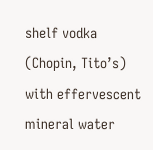shelf vodka (Chopin, Tito’s) with effervescent mineral water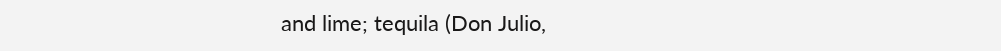and lime; tequila (Don Julio,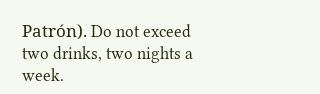Patrón). Do not exceed two drinks, two nights a week.